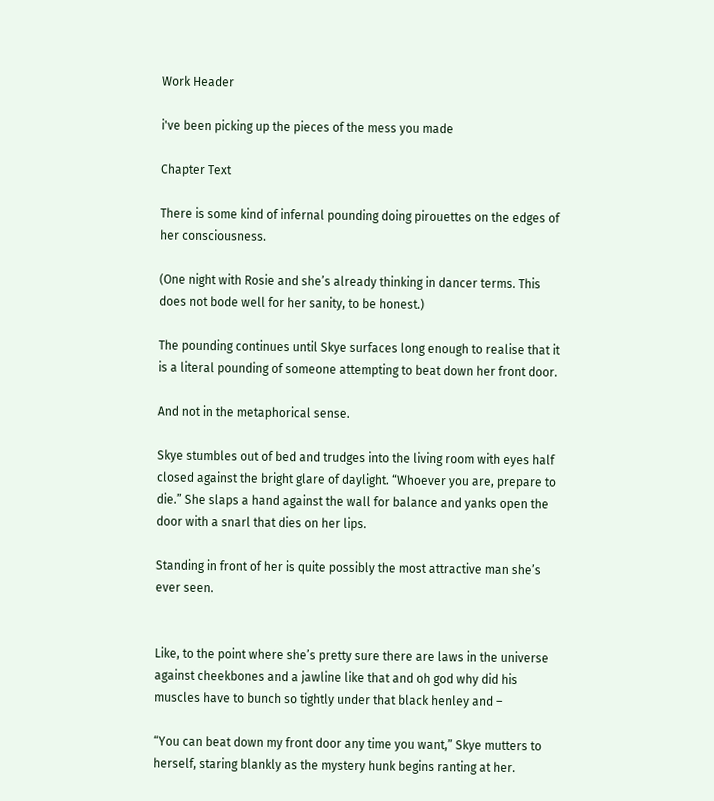Work Header

i've been picking up the pieces of the mess you made

Chapter Text

There is some kind of infernal pounding doing pirouettes on the edges of her consciousness.

(One night with Rosie and she’s already thinking in dancer terms. This does not bode well for her sanity, to be honest.)

The pounding continues until Skye surfaces long enough to realise that it is a literal pounding of someone attempting to beat down her front door.

And not in the metaphorical sense.

Skye stumbles out of bed and trudges into the living room with eyes half closed against the bright glare of daylight. “Whoever you are, prepare to die.” She slaps a hand against the wall for balance and yanks open the door with a snarl that dies on her lips.

Standing in front of her is quite possibly the most attractive man she’s ever seen.


Like, to the point where she’s pretty sure there are laws in the universe against cheekbones and a jawline like that and oh god why did his muscles have to bunch so tightly under that black henley and –

“You can beat down my front door any time you want,” Skye mutters to herself, staring blankly as the mystery hunk begins ranting at her.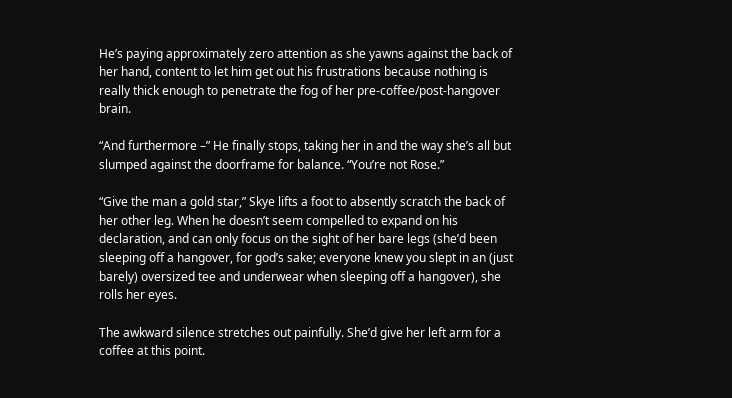He’s paying approximately zero attention as she yawns against the back of her hand, content to let him get out his frustrations because nothing is really thick enough to penetrate the fog of her pre-coffee/post-hangover brain.

“And furthermore –” He finally stops, taking her in and the way she’s all but slumped against the doorframe for balance. “You’re not Rose.”

“Give the man a gold star,” Skye lifts a foot to absently scratch the back of her other leg. When he doesn’t seem compelled to expand on his declaration, and can only focus on the sight of her bare legs (she’d been sleeping off a hangover, for god’s sake; everyone knew you slept in an (just barely) oversized tee and underwear when sleeping off a hangover), she rolls her eyes.

The awkward silence stretches out painfully. She’d give her left arm for a coffee at this point.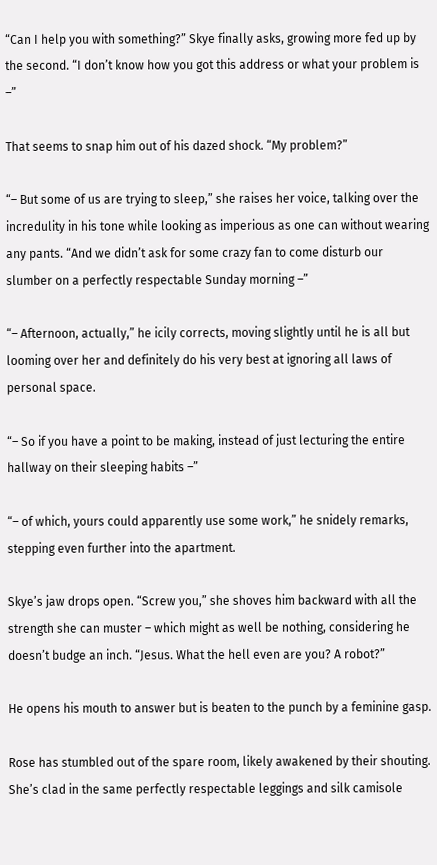“Can I help you with something?” Skye finally asks, growing more fed up by the second. “I don’t know how you got this address or what your problem is –”

That seems to snap him out of his dazed shock. “My problem?”

“– But some of us are trying to sleep,” she raises her voice, talking over the incredulity in his tone while looking as imperious as one can without wearing any pants. “And we didn’t ask for some crazy fan to come disturb our slumber on a perfectly respectable Sunday morning –”

“– Afternoon, actually,” he icily corrects, moving slightly until he is all but looming over her and definitely do his very best at ignoring all laws of personal space.

“– So if you have a point to be making, instead of just lecturing the entire hallway on their sleeping habits –”

“– of which, yours could apparently use some work,” he snidely remarks, stepping even further into the apartment.

Skye’s jaw drops open. “Screw you,” she shoves him backward with all the strength she can muster – which might as well be nothing, considering he doesn’t budge an inch. “Jesus. What the hell even are you? A robot?”

He opens his mouth to answer but is beaten to the punch by a feminine gasp.

Rose has stumbled out of the spare room, likely awakened by their shouting. She’s clad in the same perfectly respectable leggings and silk camisole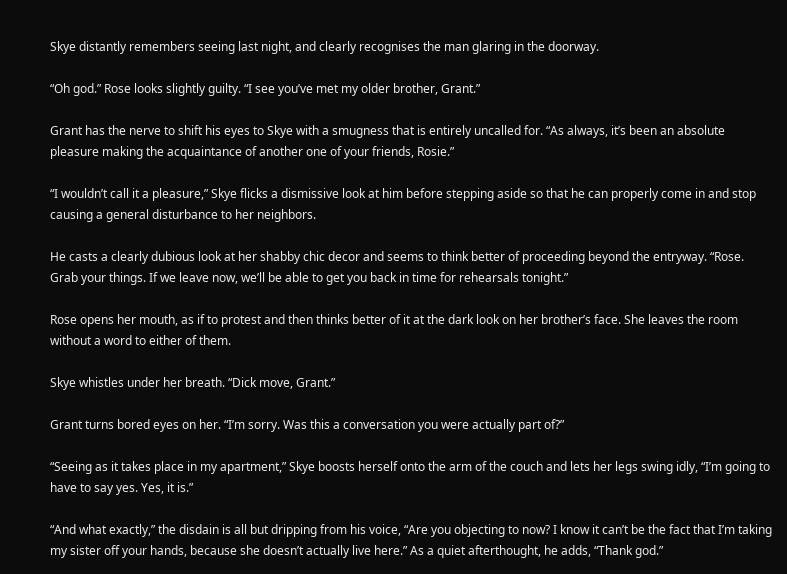Skye distantly remembers seeing last night, and clearly recognises the man glaring in the doorway.

“Oh god.” Rose looks slightly guilty. “I see you’ve met my older brother, Grant.”

Grant has the nerve to shift his eyes to Skye with a smugness that is entirely uncalled for. “As always, it’s been an absolute pleasure making the acquaintance of another one of your friends, Rosie.”

“I wouldn’t call it a pleasure,” Skye flicks a dismissive look at him before stepping aside so that he can properly come in and stop causing a general disturbance to her neighbors.

He casts a clearly dubious look at her shabby chic decor and seems to think better of proceeding beyond the entryway. “Rose. Grab your things. If we leave now, we’ll be able to get you back in time for rehearsals tonight.”

Rose opens her mouth, as if to protest and then thinks better of it at the dark look on her brother’s face. She leaves the room without a word to either of them.

Skye whistles under her breath. “Dick move, Grant.”

Grant turns bored eyes on her. “I’m sorry. Was this a conversation you were actually part of?”

“Seeing as it takes place in my apartment,” Skye boosts herself onto the arm of the couch and lets her legs swing idly, “I’m going to have to say yes. Yes, it is.”

“And what exactly,” the disdain is all but dripping from his voice, “Are you objecting to now? I know it can’t be the fact that I’m taking my sister off your hands, because she doesn’t actually live here.” As a quiet afterthought, he adds, “Thank god.”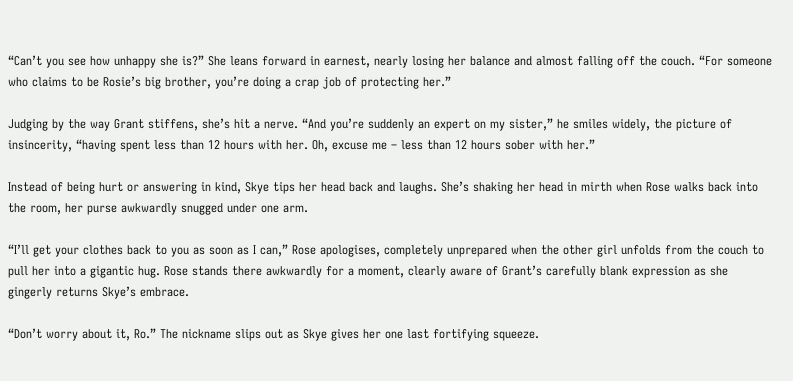“Can’t you see how unhappy she is?” She leans forward in earnest, nearly losing her balance and almost falling off the couch. “For someone who claims to be Rosie’s big brother, you’re doing a crap job of protecting her.”

Judging by the way Grant stiffens, she’s hit a nerve. “And you’re suddenly an expert on my sister,” he smiles widely, the picture of insincerity, “having spent less than 12 hours with her. Oh, excuse me – less than 12 hours sober with her.”

Instead of being hurt or answering in kind, Skye tips her head back and laughs. She’s shaking her head in mirth when Rose walks back into the room, her purse awkwardly snugged under one arm.

“I’ll get your clothes back to you as soon as I can,” Rose apologises, completely unprepared when the other girl unfolds from the couch to pull her into a gigantic hug. Rose stands there awkwardly for a moment, clearly aware of Grant’s carefully blank expression as she gingerly returns Skye’s embrace.

“Don’t worry about it, Ro.” The nickname slips out as Skye gives her one last fortifying squeeze.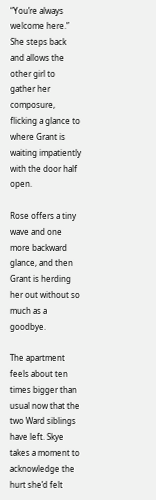“You’re always welcome here.” She steps back and allows the other girl to gather her composure, flicking a glance to where Grant is waiting impatiently with the door half open.

Rose offers a tiny wave and one more backward glance, and then Grant is herding her out without so much as a goodbye.

The apartment feels about ten times bigger than usual now that the two Ward siblings have left. Skye takes a moment to acknowledge the hurt she’d felt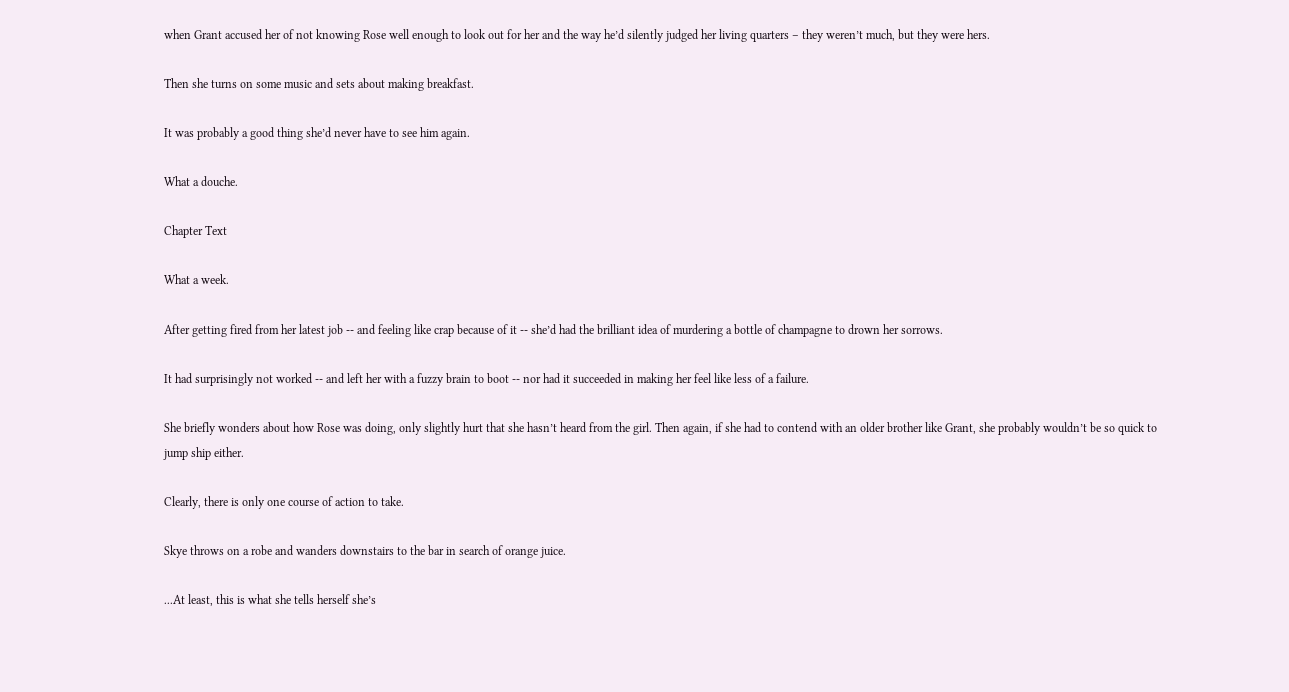when Grant accused her of not knowing Rose well enough to look out for her and the way he’d silently judged her living quarters – they weren’t much, but they were hers.

Then she turns on some music and sets about making breakfast.

It was probably a good thing she’d never have to see him again.

What a douche.

Chapter Text

What a week.

After getting fired from her latest job -- and feeling like crap because of it -- she’d had the brilliant idea of murdering a bottle of champagne to drown her sorrows.

It had surprisingly not worked -- and left her with a fuzzy brain to boot -- nor had it succeeded in making her feel like less of a failure.

She briefly wonders about how Rose was doing, only slightly hurt that she hasn’t heard from the girl. Then again, if she had to contend with an older brother like Grant, she probably wouldn’t be so quick to jump ship either.

Clearly, there is only one course of action to take.

Skye throws on a robe and wanders downstairs to the bar in search of orange juice.

...At least, this is what she tells herself she’s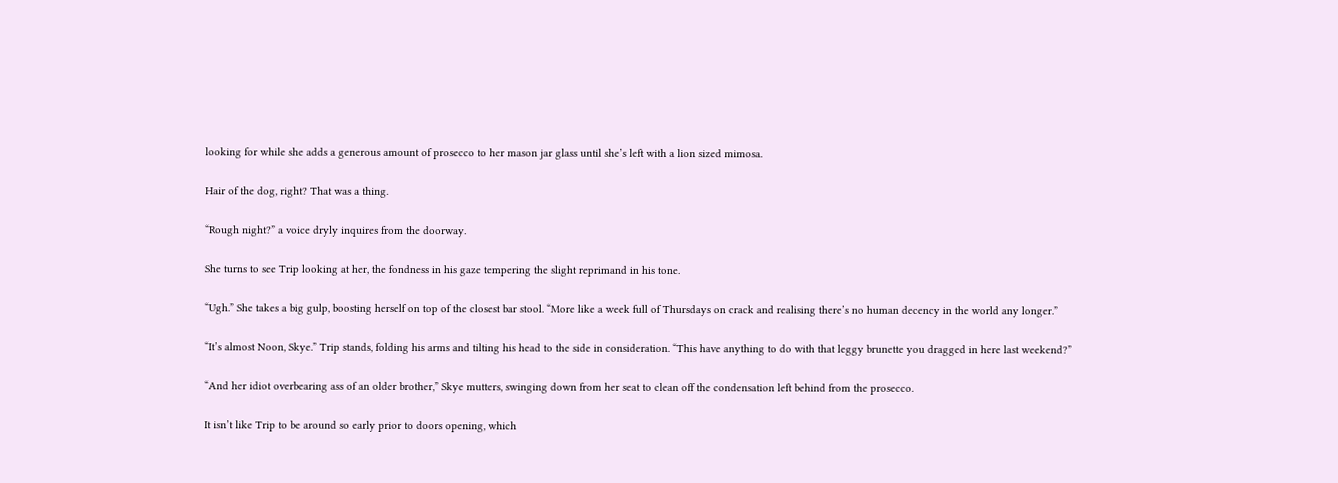looking for while she adds a generous amount of prosecco to her mason jar glass until she’s left with a lion sized mimosa.

Hair of the dog, right? That was a thing.

“Rough night?” a voice dryly inquires from the doorway.

She turns to see Trip looking at her, the fondness in his gaze tempering the slight reprimand in his tone.

“Ugh.” She takes a big gulp, boosting herself on top of the closest bar stool. “More like a week full of Thursdays on crack and realising there’s no human decency in the world any longer.”

“It’s almost Noon, Skye.” Trip stands, folding his arms and tilting his head to the side in consideration. “This have anything to do with that leggy brunette you dragged in here last weekend?”

“And her idiot overbearing ass of an older brother,” Skye mutters, swinging down from her seat to clean off the condensation left behind from the prosecco.

It isn’t like Trip to be around so early prior to doors opening, which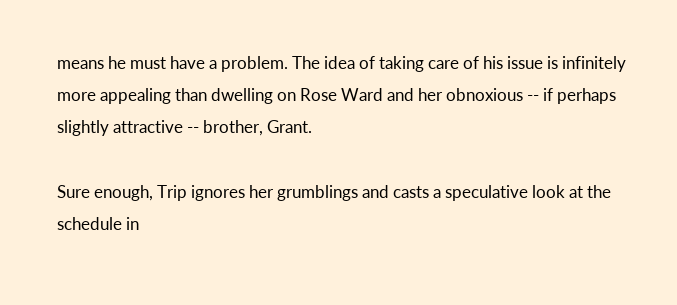means he must have a problem. The idea of taking care of his issue is infinitely more appealing than dwelling on Rose Ward and her obnoxious -- if perhaps slightly attractive -- brother, Grant.

Sure enough, Trip ignores her grumblings and casts a speculative look at the schedule in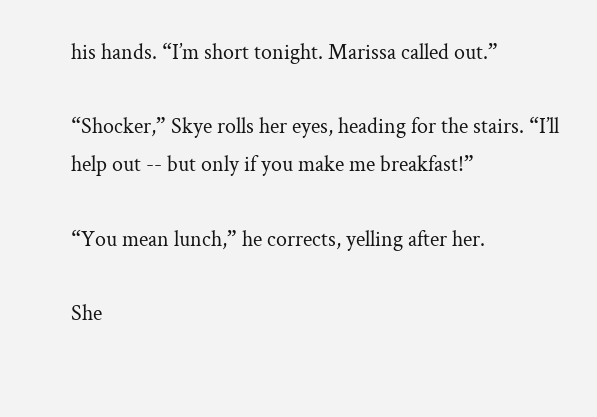his hands. “I’m short tonight. Marissa called out.”

“Shocker,” Skye rolls her eyes, heading for the stairs. “I’ll help out -- but only if you make me breakfast!”

“You mean lunch,” he corrects, yelling after her.

She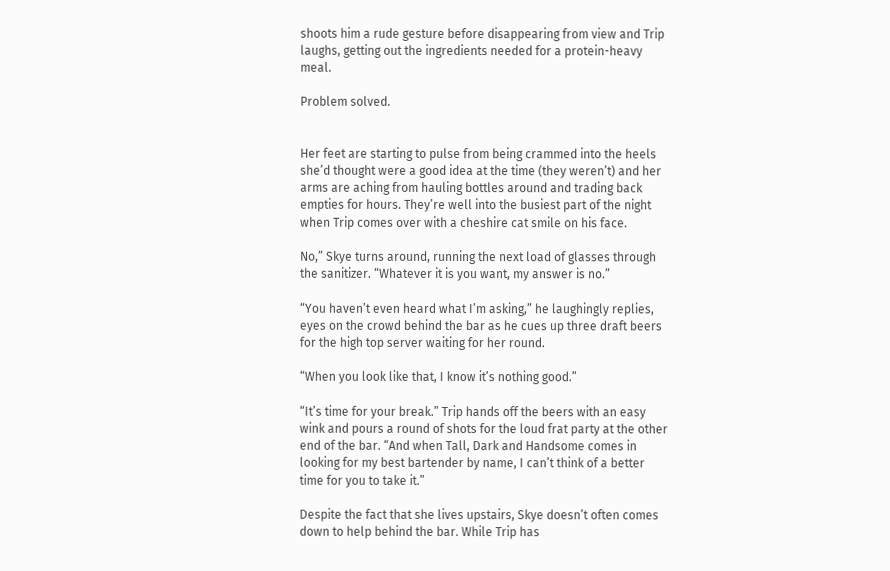shoots him a rude gesture before disappearing from view and Trip laughs, getting out the ingredients needed for a protein-heavy meal.

Problem solved.


Her feet are starting to pulse from being crammed into the heels she’d thought were a good idea at the time (they weren’t) and her arms are aching from hauling bottles around and trading back empties for hours. They’re well into the busiest part of the night when Trip comes over with a cheshire cat smile on his face.

No,” Skye turns around, running the next load of glasses through the sanitizer. “Whatever it is you want, my answer is no.”

“You haven’t even heard what I’m asking,” he laughingly replies, eyes on the crowd behind the bar as he cues up three draft beers for the high top server waiting for her round.

“When you look like that, I know it’s nothing good.”

“It’s time for your break.” Trip hands off the beers with an easy wink and pours a round of shots for the loud frat party at the other end of the bar. “And when Tall, Dark and Handsome comes in looking for my best bartender by name, I can’t think of a better time for you to take it.”

Despite the fact that she lives upstairs, Skye doesn’t often comes down to help behind the bar. While Trip has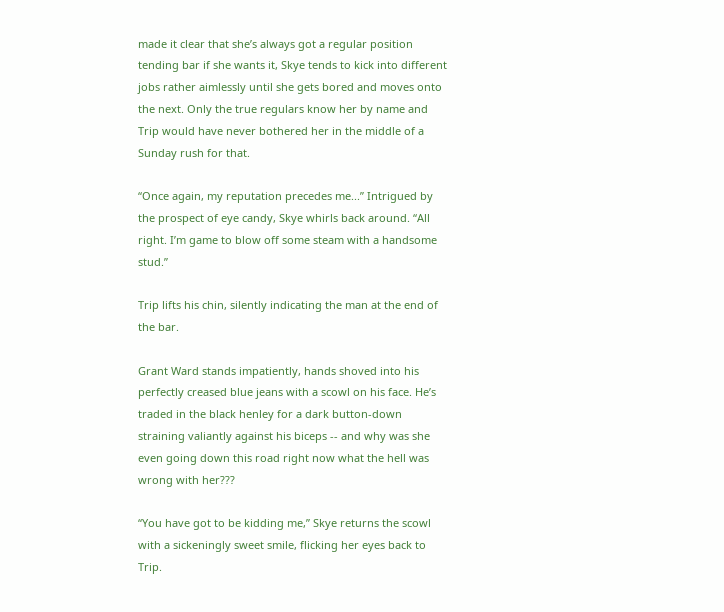made it clear that she’s always got a regular position tending bar if she wants it, Skye tends to kick into different jobs rather aimlessly until she gets bored and moves onto the next. Only the true regulars know her by name and Trip would have never bothered her in the middle of a Sunday rush for that.

“Once again, my reputation precedes me...” Intrigued by the prospect of eye candy, Skye whirls back around. “All right. I’m game to blow off some steam with a handsome stud.”

Trip lifts his chin, silently indicating the man at the end of the bar.

Grant Ward stands impatiently, hands shoved into his perfectly creased blue jeans with a scowl on his face. He’s traded in the black henley for a dark button-down straining valiantly against his biceps -- and why was she even going down this road right now what the hell was wrong with her???

“You have got to be kidding me,” Skye returns the scowl with a sickeningly sweet smile, flicking her eyes back to Trip.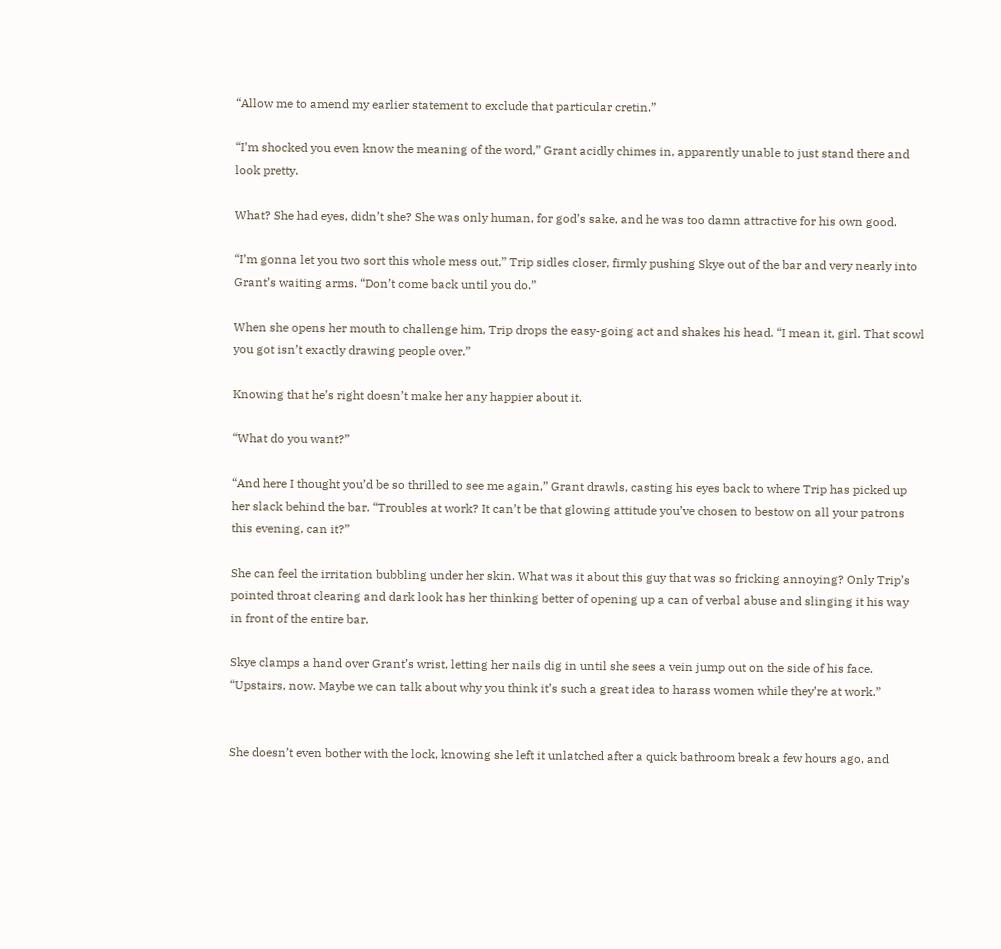“Allow me to amend my earlier statement to exclude that particular cretin.”

“I’m shocked you even know the meaning of the word,” Grant acidly chimes in, apparently unable to just stand there and look pretty.

What? She had eyes, didn’t she? She was only human, for god’s sake, and he was too damn attractive for his own good.

“I’m gonna let you two sort this whole mess out,” Trip sidles closer, firmly pushing Skye out of the bar and very nearly into Grant’s waiting arms. “Don’t come back until you do.”

When she opens her mouth to challenge him, Trip drops the easy-going act and shakes his head. “I mean it, girl. That scowl you got isn’t exactly drawing people over.”

Knowing that he’s right doesn’t make her any happier about it.

“What do you want?”

“And here I thought you’d be so thrilled to see me again,” Grant drawls, casting his eyes back to where Trip has picked up her slack behind the bar. “Troubles at work? It can’t be that glowing attitude you’ve chosen to bestow on all your patrons this evening, can it?”

She can feel the irritation bubbling under her skin. What was it about this guy that was so fricking annoying? Only Trip’s pointed throat clearing and dark look has her thinking better of opening up a can of verbal abuse and slinging it his way in front of the entire bar.

Skye clamps a hand over Grant’s wrist, letting her nails dig in until she sees a vein jump out on the side of his face. “Upstairs, now. Maybe we can talk about why you think it’s such a great idea to harass women while they’re at work.”


She doesn’t even bother with the lock, knowing she left it unlatched after a quick bathroom break a few hours ago, and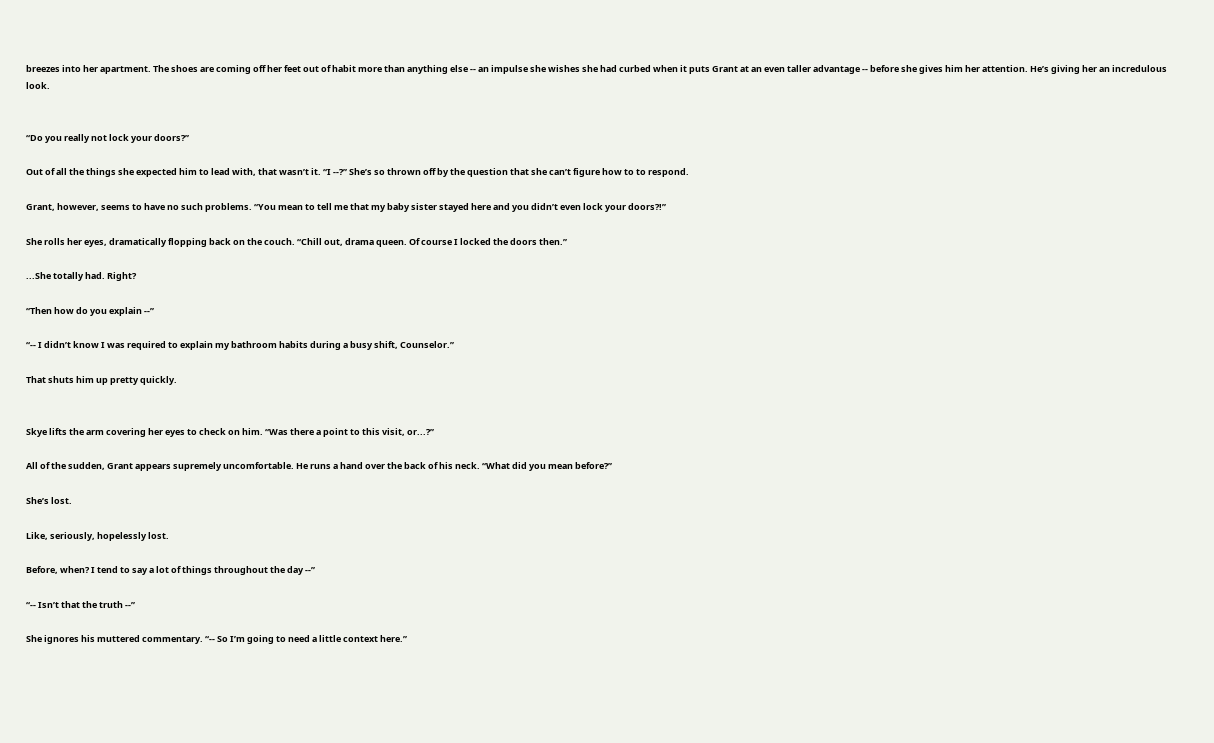breezes into her apartment. The shoes are coming off her feet out of habit more than anything else -- an impulse she wishes she had curbed when it puts Grant at an even taller advantage -- before she gives him her attention. He’s giving her an incredulous look.


“Do you really not lock your doors?”

Out of all the things she expected him to lead with, that wasn’t it. “I --?” She’s so thrown off by the question that she can’t figure how to to respond.

Grant, however, seems to have no such problems. “You mean to tell me that my baby sister stayed here and you didn’t even lock your doors?!”

She rolls her eyes, dramatically flopping back on the couch. “Chill out, drama queen. Of course I locked the doors then.”

...She totally had. Right?

“Then how do you explain --”

“-- I didn’t know I was required to explain my bathroom habits during a busy shift, Counselor.”

That shuts him up pretty quickly.


Skye lifts the arm covering her eyes to check on him. “Was there a point to this visit, or...?”

All of the sudden, Grant appears supremely uncomfortable. He runs a hand over the back of his neck. “What did you mean before?”

She’s lost.

Like, seriously, hopelessly lost.

Before, when? I tend to say a lot of things throughout the day --”

“-- Isn’t that the truth --”

She ignores his muttered commentary. “-- So I’m going to need a little context here.”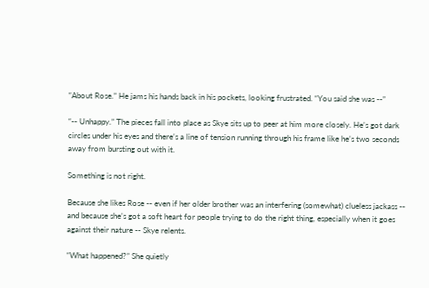“About Rose.” He jams his hands back in his pockets, looking frustrated. “You said she was --”

“-- Unhappy.” The pieces fall into place as Skye sits up to peer at him more closely. He’s got dark circles under his eyes and there’s a line of tension running through his frame like he’s two seconds away from bursting out with it.

Something is not right.

Because she likes Rose -- even if her older brother was an interfering (somewhat) clueless jackass -- and because she’s got a soft heart for people trying to do the right thing, especially when it goes against their nature -- Skye relents.

“What happened?” She quietly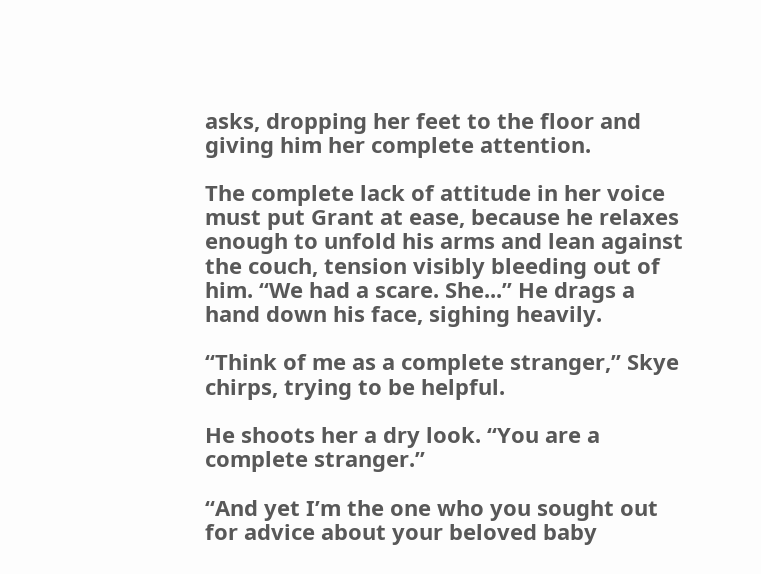asks, dropping her feet to the floor and giving him her complete attention.

The complete lack of attitude in her voice must put Grant at ease, because he relaxes enough to unfold his arms and lean against the couch, tension visibly bleeding out of him. “We had a scare. She...” He drags a hand down his face, sighing heavily.

“Think of me as a complete stranger,” Skye chirps, trying to be helpful.

He shoots her a dry look. “You are a complete stranger.”

“And yet I’m the one who you sought out for advice about your beloved baby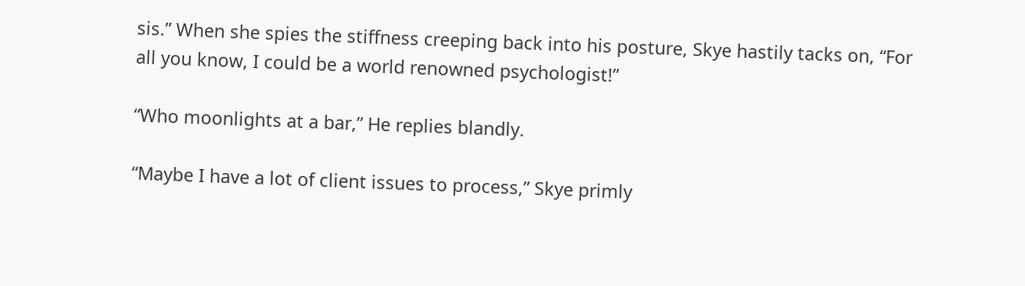sis.” When she spies the stiffness creeping back into his posture, Skye hastily tacks on, “For all you know, I could be a world renowned psychologist!”

“Who moonlights at a bar,” He replies blandly.

“Maybe I have a lot of client issues to process,” Skye primly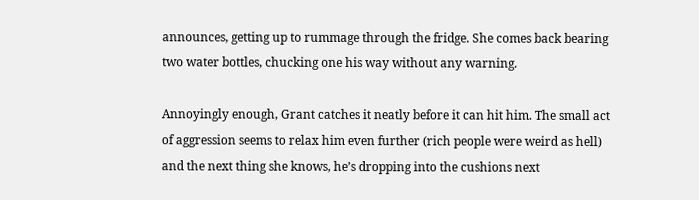announces, getting up to rummage through the fridge. She comes back bearing two water bottles, chucking one his way without any warning.

Annoyingly enough, Grant catches it neatly before it can hit him. The small act of aggression seems to relax him even further (rich people were weird as hell) and the next thing she knows, he’s dropping into the cushions next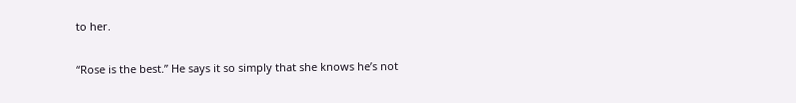to her.

“Rose is the best.” He says it so simply that she knows he’s not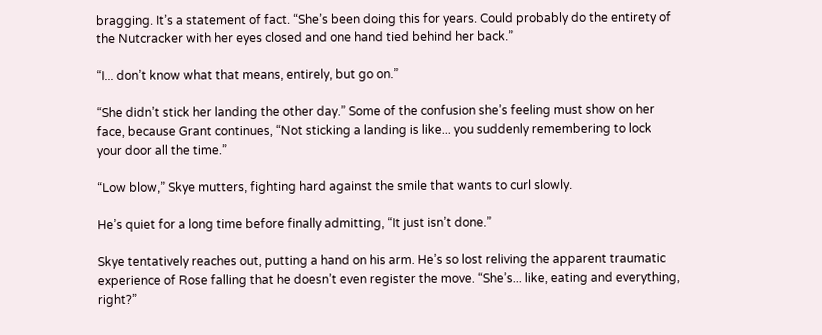bragging. It’s a statement of fact. “She’s been doing this for years. Could probably do the entirety of the Nutcracker with her eyes closed and one hand tied behind her back.”

“I... don’t know what that means, entirely, but go on.”

“She didn’t stick her landing the other day.” Some of the confusion she’s feeling must show on her face, because Grant continues, “Not sticking a landing is like... you suddenly remembering to lock your door all the time.”

“Low blow,” Skye mutters, fighting hard against the smile that wants to curl slowly.

He’s quiet for a long time before finally admitting, “It just isn’t done.”

Skye tentatively reaches out, putting a hand on his arm. He’s so lost reliving the apparent traumatic experience of Rose falling that he doesn’t even register the move. “She’s... like, eating and everything, right?”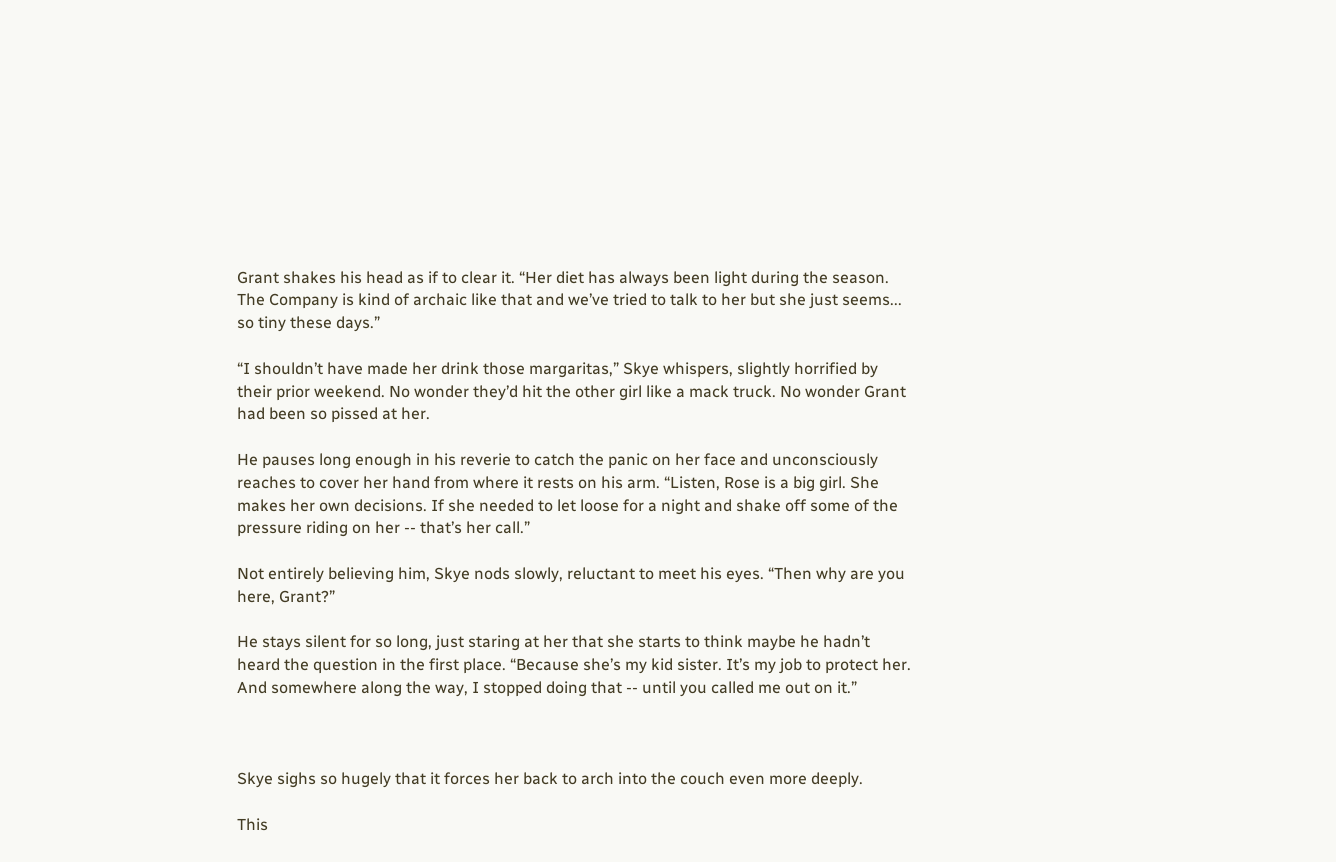Grant shakes his head as if to clear it. “Her diet has always been light during the season. The Company is kind of archaic like that and we’ve tried to talk to her but she just seems... so tiny these days.”

“I shouldn’t have made her drink those margaritas,” Skye whispers, slightly horrified by their prior weekend. No wonder they’d hit the other girl like a mack truck. No wonder Grant had been so pissed at her.

He pauses long enough in his reverie to catch the panic on her face and unconsciously reaches to cover her hand from where it rests on his arm. “Listen, Rose is a big girl. She makes her own decisions. If she needed to let loose for a night and shake off some of the pressure riding on her -- that’s her call.”

Not entirely believing him, Skye nods slowly, reluctant to meet his eyes. “Then why are you here, Grant?”

He stays silent for so long, just staring at her that she starts to think maybe he hadn’t heard the question in the first place. “Because she’s my kid sister. It’s my job to protect her. And somewhere along the way, I stopped doing that -- until you called me out on it.”



Skye sighs so hugely that it forces her back to arch into the couch even more deeply.

This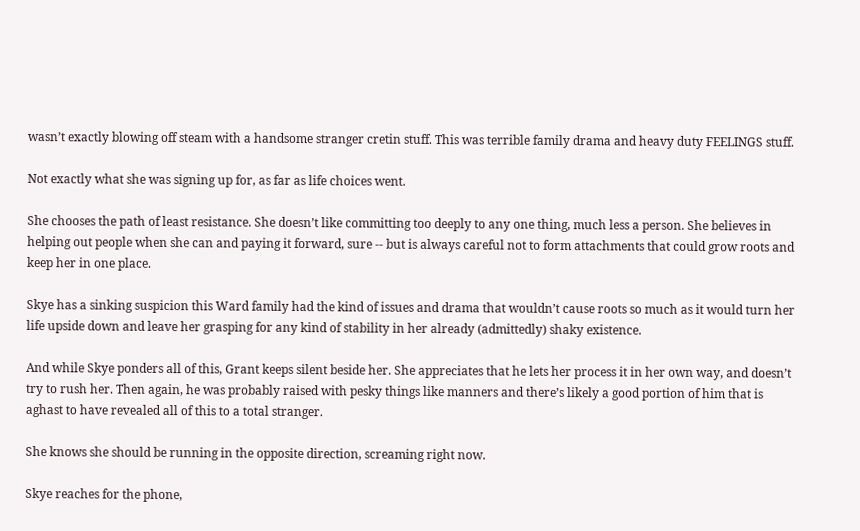wasn’t exactly blowing off steam with a handsome stranger cretin stuff. This was terrible family drama and heavy duty FEELINGS stuff.

Not exactly what she was signing up for, as far as life choices went.

She chooses the path of least resistance. She doesn’t like committing too deeply to any one thing, much less a person. She believes in helping out people when she can and paying it forward, sure -- but is always careful not to form attachments that could grow roots and keep her in one place.

Skye has a sinking suspicion this Ward family had the kind of issues and drama that wouldn’t cause roots so much as it would turn her life upside down and leave her grasping for any kind of stability in her already (admittedly) shaky existence.

And while Skye ponders all of this, Grant keeps silent beside her. She appreciates that he lets her process it in her own way, and doesn’t try to rush her. Then again, he was probably raised with pesky things like manners and there’s likely a good portion of him that is aghast to have revealed all of this to a total stranger.

She knows she should be running in the opposite direction, screaming right now.

Skye reaches for the phone,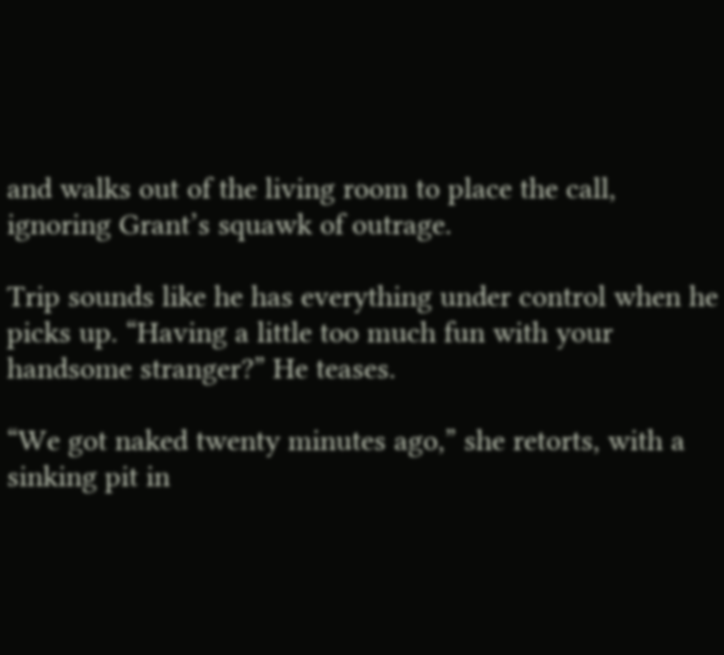and walks out of the living room to place the call, ignoring Grant’s squawk of outrage.

Trip sounds like he has everything under control when he picks up. “Having a little too much fun with your handsome stranger?” He teases.

“We got naked twenty minutes ago,” she retorts, with a sinking pit in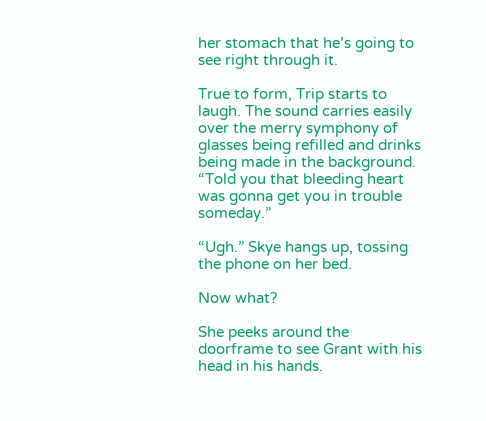her stomach that he’s going to see right through it.

True to form, Trip starts to laugh. The sound carries easily over the merry symphony of glasses being refilled and drinks being made in the background. “Told you that bleeding heart was gonna get you in trouble someday.”

“Ugh.” Skye hangs up, tossing the phone on her bed.

Now what?

She peeks around the doorframe to see Grant with his head in his hands.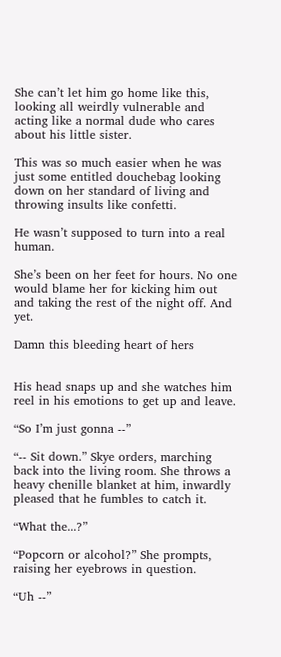She can’t let him go home like this, looking all weirdly vulnerable and acting like a normal dude who cares about his little sister.

This was so much easier when he was just some entitled douchebag looking down on her standard of living and throwing insults like confetti.

He wasn’t supposed to turn into a real human.

She’s been on her feet for hours. No one would blame her for kicking him out and taking the rest of the night off. And yet.

Damn this bleeding heart of hers


His head snaps up and she watches him reel in his emotions to get up and leave.

“So I’m just gonna --”

“-- Sit down.” Skye orders, marching back into the living room. She throws a heavy chenille blanket at him, inwardly pleased that he fumbles to catch it.

“What the...?”

“Popcorn or alcohol?” She prompts, raising her eyebrows in question.

“Uh --”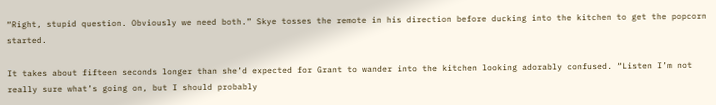“Right, stupid question. Obviously we need both.” Skye tosses the remote in his direction before ducking into the kitchen to get the popcorn started.

It takes about fifteen seconds longer than she’d expected for Grant to wander into the kitchen looking adorably confused. “Listen I’m not really sure what’s going on, but I should probably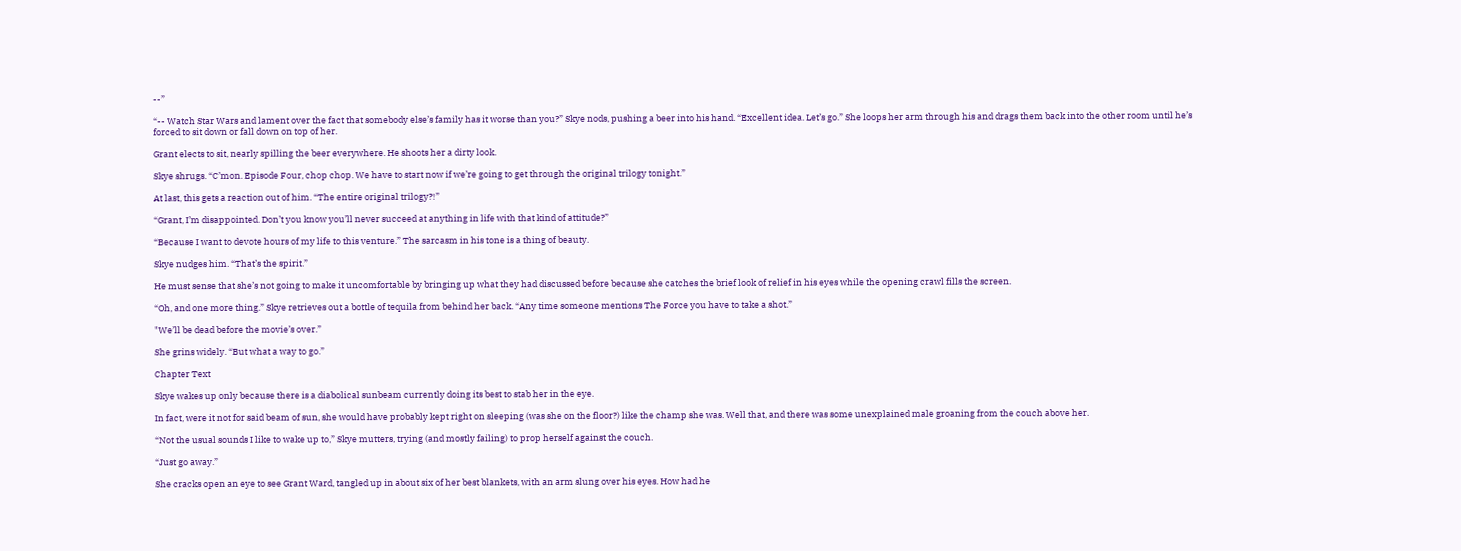--”

“-- Watch Star Wars and lament over the fact that somebody else’s family has it worse than you?” Skye nods, pushing a beer into his hand. “Excellent idea. Let’s go.” She loops her arm through his and drags them back into the other room until he’s forced to sit down or fall down on top of her.

Grant elects to sit, nearly spilling the beer everywhere. He shoots her a dirty look.

Skye shrugs. “C’mon. Episode Four, chop chop. We have to start now if we’re going to get through the original trilogy tonight.”

At last, this gets a reaction out of him. “The entire original trilogy?!”

“Grant, I’m disappointed. Don’t you know you’ll never succeed at anything in life with that kind of attitude?”

“Because I want to devote hours of my life to this venture.” The sarcasm in his tone is a thing of beauty.

Skye nudges him. “That’s the spirit.”

He must sense that she’s not going to make it uncomfortable by bringing up what they had discussed before because she catches the brief look of relief in his eyes while the opening crawl fills the screen.

“Oh, and one more thing.” Skye retrieves out a bottle of tequila from behind her back. “Any time someone mentions The Force you have to take a shot.”

"We’ll be dead before the movie’s over.”

She grins widely. “But what a way to go.”

Chapter Text

Skye wakes up only because there is a diabolical sunbeam currently doing its best to stab her in the eye.

In fact, were it not for said beam of sun, she would have probably kept right on sleeping (was she on the floor?) like the champ she was. Well that, and there was some unexplained male groaning from the couch above her.

“Not the usual sounds I like to wake up to,” Skye mutters, trying (and mostly failing) to prop herself against the couch.

“Just go away.”

She cracks open an eye to see Grant Ward, tangled up in about six of her best blankets, with an arm slung over his eyes. How had he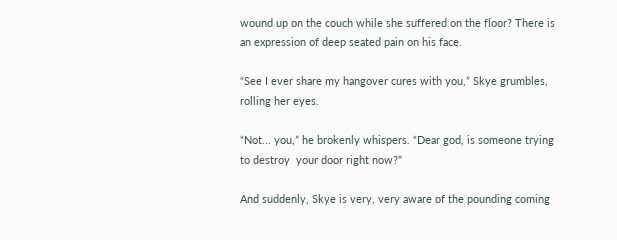wound up on the couch while she suffered on the floor? There is an expression of deep seated pain on his face.

“See I ever share my hangover cures with you,” Skye grumbles, rolling her eyes.

“Not... you,” he brokenly whispers. “Dear god, is someone trying to destroy  your door right now?”

And suddenly, Skye is very, very aware of the pounding coming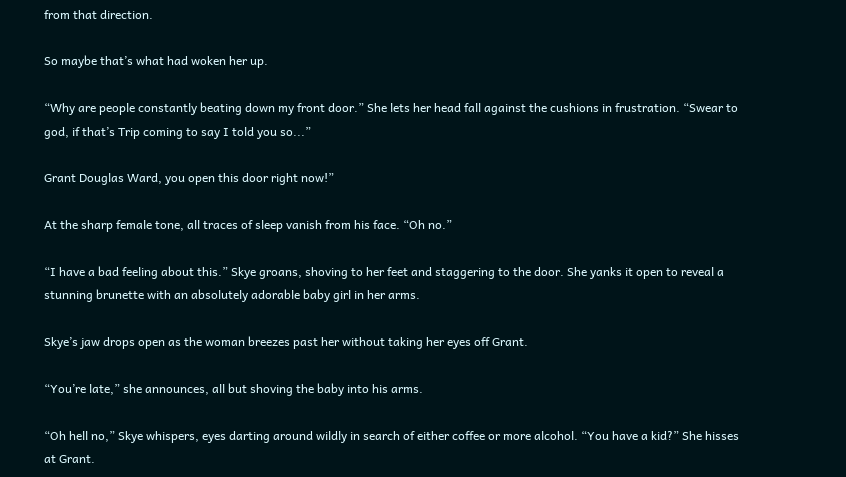from that direction.

So maybe that’s what had woken her up.

“Why are people constantly beating down my front door.” She lets her head fall against the cushions in frustration. “Swear to god, if that’s Trip coming to say I told you so...”

Grant Douglas Ward, you open this door right now!”

At the sharp female tone, all traces of sleep vanish from his face. “Oh no.”

“I have a bad feeling about this.” Skye groans, shoving to her feet and staggering to the door. She yanks it open to reveal a stunning brunette with an absolutely adorable baby girl in her arms.

Skye’s jaw drops open as the woman breezes past her without taking her eyes off Grant.

“You’re late,” she announces, all but shoving the baby into his arms.

“Oh hell no,” Skye whispers, eyes darting around wildly in search of either coffee or more alcohol. “You have a kid?” She hisses at Grant.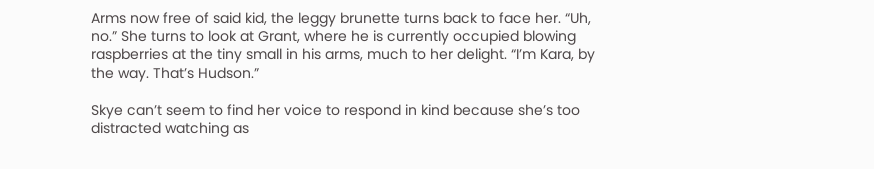Arms now free of said kid, the leggy brunette turns back to face her. “Uh, no.” She turns to look at Grant, where he is currently occupied blowing raspberries at the tiny small in his arms, much to her delight. “I’m Kara, by the way. That’s Hudson.”

Skye can’t seem to find her voice to respond in kind because she’s too distracted watching as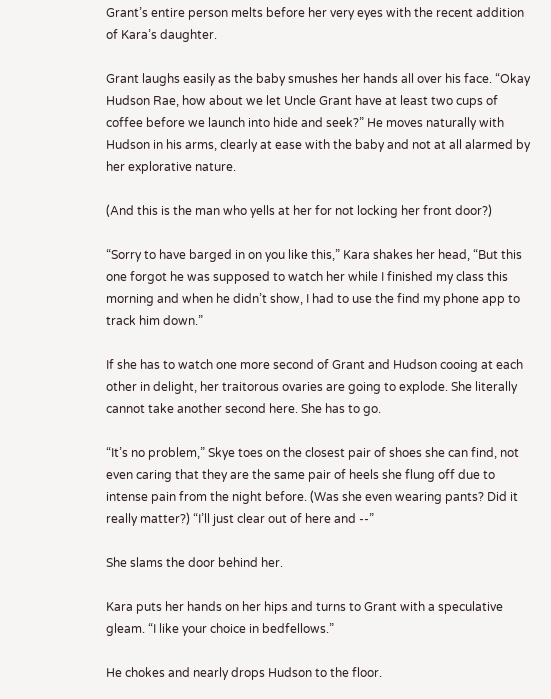Grant’s entire person melts before her very eyes with the recent addition of Kara’s daughter.

Grant laughs easily as the baby smushes her hands all over his face. “Okay Hudson Rae, how about we let Uncle Grant have at least two cups of coffee before we launch into hide and seek?” He moves naturally with Hudson in his arms, clearly at ease with the baby and not at all alarmed by her explorative nature.

(And this is the man who yells at her for not locking her front door?)

“Sorry to have barged in on you like this,” Kara shakes her head, “But this one forgot he was supposed to watch her while I finished my class this morning and when he didn’t show, I had to use the find my phone app to track him down.”

If she has to watch one more second of Grant and Hudson cooing at each other in delight, her traitorous ovaries are going to explode. She literally cannot take another second here. She has to go.

“It’s no problem,” Skye toes on the closest pair of shoes she can find, not even caring that they are the same pair of heels she flung off due to intense pain from the night before. (Was she even wearing pants? Did it really matter?) “I’ll just clear out of here and --”

She slams the door behind her.

Kara puts her hands on her hips and turns to Grant with a speculative gleam. “I like your choice in bedfellows.”

He chokes and nearly drops Hudson to the floor.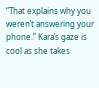“That explains why you weren’t answering your phone.” Kara’s gaze is cool as she takes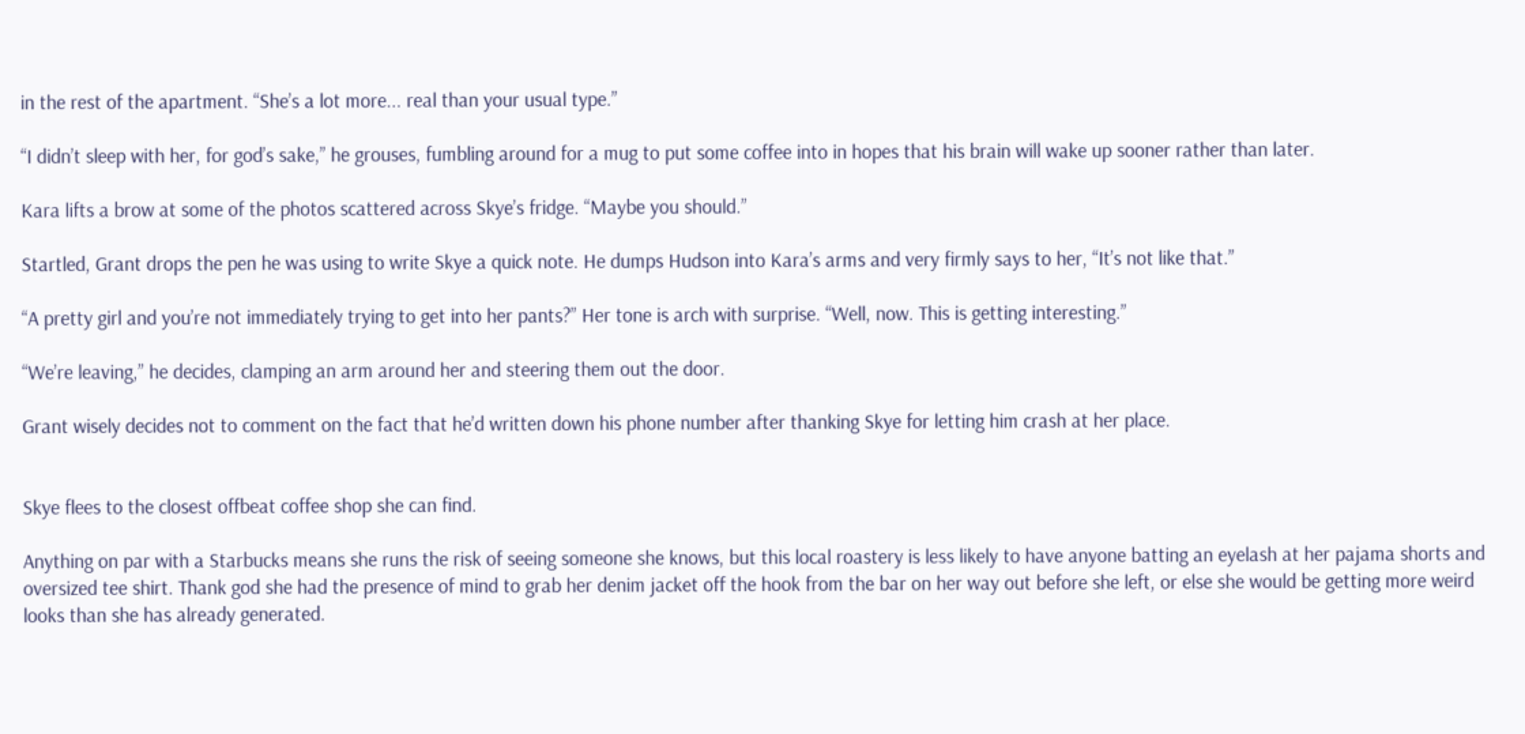in the rest of the apartment. “She’s a lot more... real than your usual type.”

“I didn’t sleep with her, for god’s sake,” he grouses, fumbling around for a mug to put some coffee into in hopes that his brain will wake up sooner rather than later.

Kara lifts a brow at some of the photos scattered across Skye’s fridge. “Maybe you should.”

Startled, Grant drops the pen he was using to write Skye a quick note. He dumps Hudson into Kara’s arms and very firmly says to her, “It’s not like that.”

“A pretty girl and you’re not immediately trying to get into her pants?” Her tone is arch with surprise. “Well, now. This is getting interesting.”

“We’re leaving,” he decides, clamping an arm around her and steering them out the door.

Grant wisely decides not to comment on the fact that he’d written down his phone number after thanking Skye for letting him crash at her place.


Skye flees to the closest offbeat coffee shop she can find.

Anything on par with a Starbucks means she runs the risk of seeing someone she knows, but this local roastery is less likely to have anyone batting an eyelash at her pajama shorts and oversized tee shirt. Thank god she had the presence of mind to grab her denim jacket off the hook from the bar on her way out before she left, or else she would be getting more weird looks than she has already generated.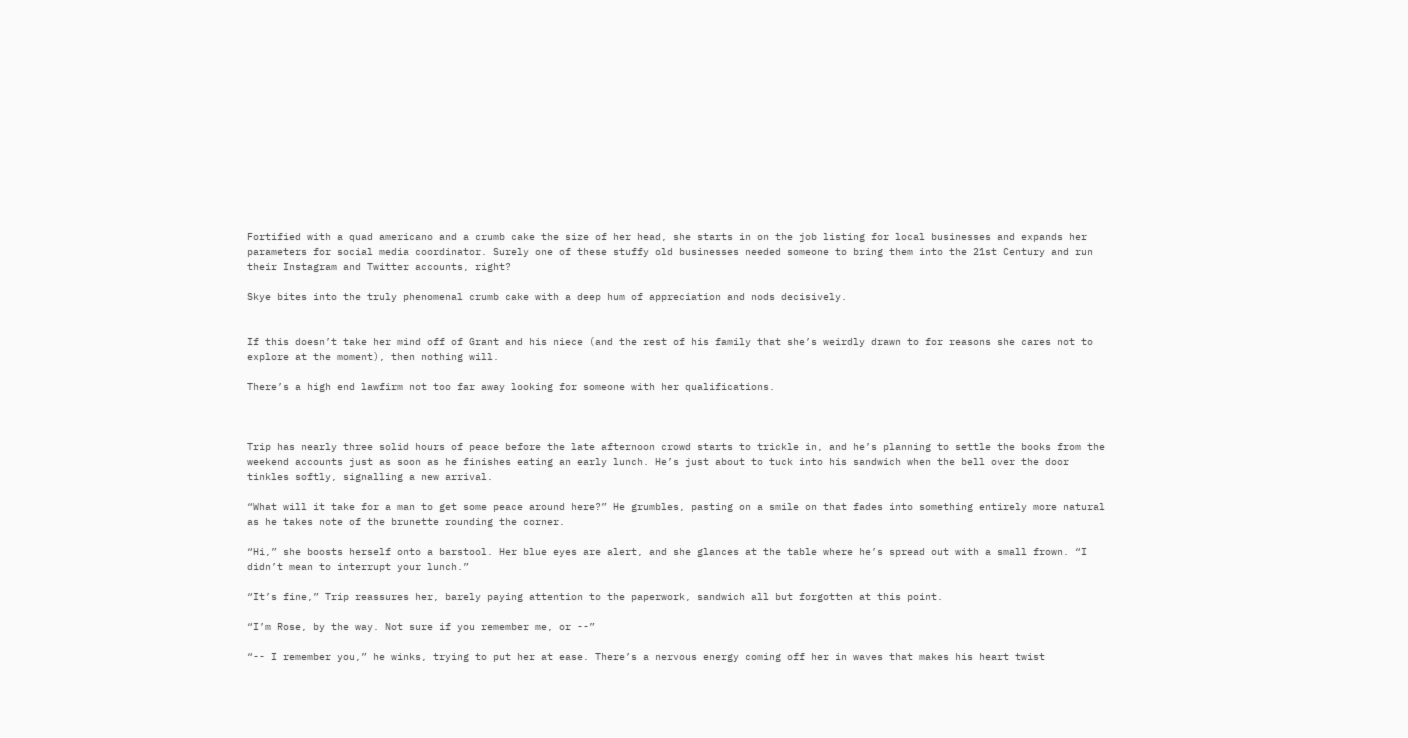Fortified with a quad americano and a crumb cake the size of her head, she starts in on the job listing for local businesses and expands her parameters for social media coordinator. Surely one of these stuffy old businesses needed someone to bring them into the 21st Century and run their Instagram and Twitter accounts, right?

Skye bites into the truly phenomenal crumb cake with a deep hum of appreciation and nods decisively.


If this doesn’t take her mind off of Grant and his niece (and the rest of his family that she’s weirdly drawn to for reasons she cares not to explore at the moment), then nothing will.

There’s a high end lawfirm not too far away looking for someone with her qualifications.



Trip has nearly three solid hours of peace before the late afternoon crowd starts to trickle in, and he’s planning to settle the books from the weekend accounts just as soon as he finishes eating an early lunch. He’s just about to tuck into his sandwich when the bell over the door tinkles softly, signalling a new arrival.

“What will it take for a man to get some peace around here?” He grumbles, pasting on a smile on that fades into something entirely more natural as he takes note of the brunette rounding the corner.

“Hi,” she boosts herself onto a barstool. Her blue eyes are alert, and she glances at the table where he’s spread out with a small frown. “I didn’t mean to interrupt your lunch.”

“It’s fine,” Trip reassures her, barely paying attention to the paperwork, sandwich all but forgotten at this point.

“I’m Rose, by the way. Not sure if you remember me, or --”

“-- I remember you,” he winks, trying to put her at ease. There’s a nervous energy coming off her in waves that makes his heart twist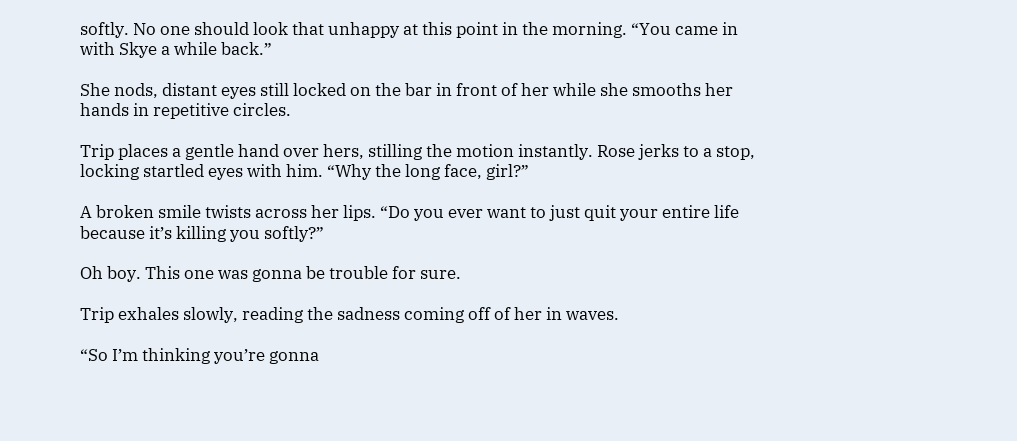softly. No one should look that unhappy at this point in the morning. “You came in with Skye a while back.”

She nods, distant eyes still locked on the bar in front of her while she smooths her hands in repetitive circles.

Trip places a gentle hand over hers, stilling the motion instantly. Rose jerks to a stop, locking startled eyes with him. “Why the long face, girl?”

A broken smile twists across her lips. “Do you ever want to just quit your entire life because it’s killing you softly?”

Oh boy. This one was gonna be trouble for sure.

Trip exhales slowly, reading the sadness coming off of her in waves.

“So I’m thinking you’re gonna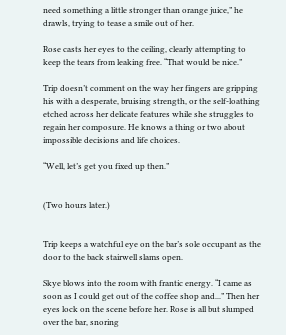need something a little stronger than orange juice,” he drawls, trying to tease a smile out of her.

Rose casts her eyes to the ceiling, clearly attempting to keep the tears from leaking free. “That would be nice.”

Trip doesn’t comment on the way her fingers are gripping his with a desperate, bruising strength, or the self-loathing etched across her delicate features while she struggles to regain her composure. He knows a thing or two about impossible decisions and life choices.

“Well, let’s get you fixed up then.”


(Two hours later.)


Trip keeps a watchful eye on the bar’s sole occupant as the door to the back stairwell slams open.

Skye blows into the room with frantic energy. “I came as soon as I could get out of the coffee shop and...” Then her eyes lock on the scene before her. Rose is all but slumped over the bar, snoring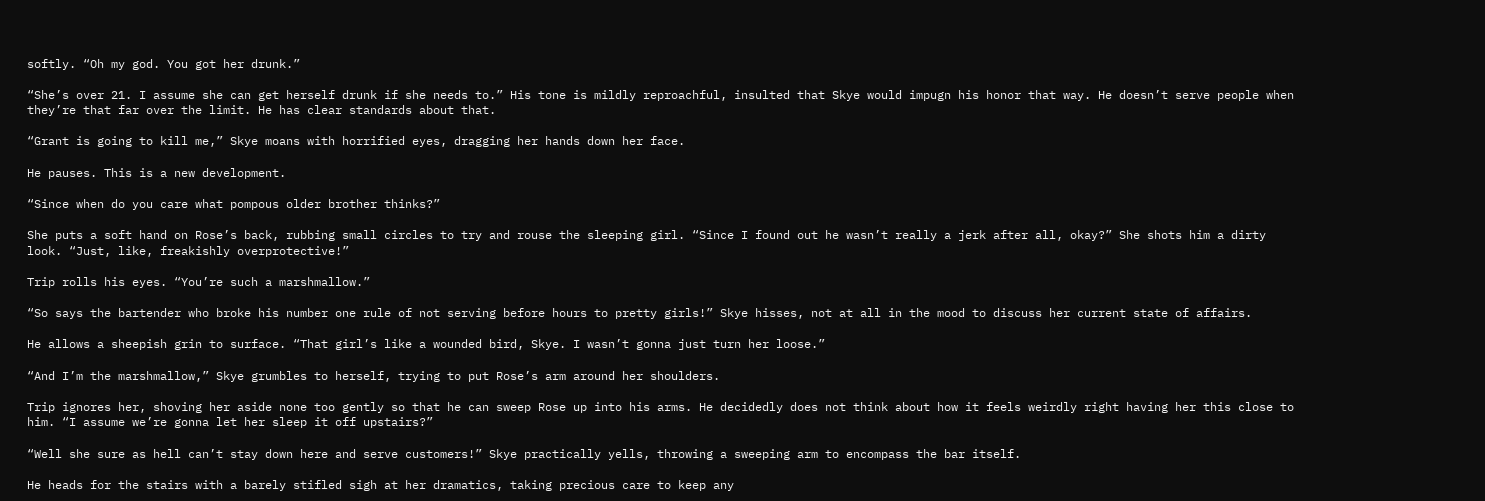softly. “Oh my god. You got her drunk.”

“She’s over 21. I assume she can get herself drunk if she needs to.” His tone is mildly reproachful, insulted that Skye would impugn his honor that way. He doesn’t serve people when they’re that far over the limit. He has clear standards about that.

“Grant is going to kill me,” Skye moans with horrified eyes, dragging her hands down her face.

He pauses. This is a new development.

“Since when do you care what pompous older brother thinks?”

She puts a soft hand on Rose’s back, rubbing small circles to try and rouse the sleeping girl. “Since I found out he wasn’t really a jerk after all, okay?” She shots him a dirty look. “Just, like, freakishly overprotective!”

Trip rolls his eyes. “You’re such a marshmallow.”

“So says the bartender who broke his number one rule of not serving before hours to pretty girls!” Skye hisses, not at all in the mood to discuss her current state of affairs.

He allows a sheepish grin to surface. “That girl’s like a wounded bird, Skye. I wasn’t gonna just turn her loose.”

“And I’m the marshmallow,” Skye grumbles to herself, trying to put Rose’s arm around her shoulders.

Trip ignores her, shoving her aside none too gently so that he can sweep Rose up into his arms. He decidedly does not think about how it feels weirdly right having her this close to him. “I assume we’re gonna let her sleep it off upstairs?”

“Well she sure as hell can’t stay down here and serve customers!” Skye practically yells, throwing a sweeping arm to encompass the bar itself.

He heads for the stairs with a barely stifled sigh at her dramatics, taking precious care to keep any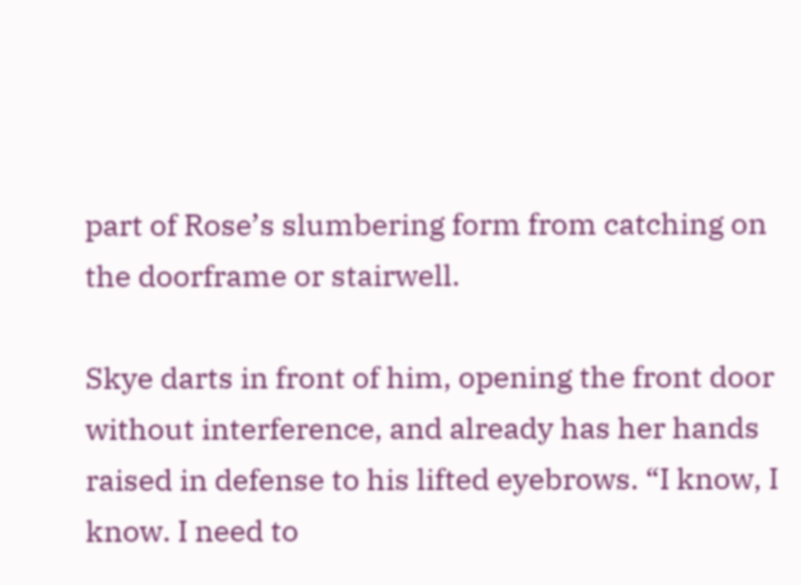part of Rose’s slumbering form from catching on the doorframe or stairwell.

Skye darts in front of him, opening the front door without interference, and already has her hands raised in defense to his lifted eyebrows. “I know, I know. I need to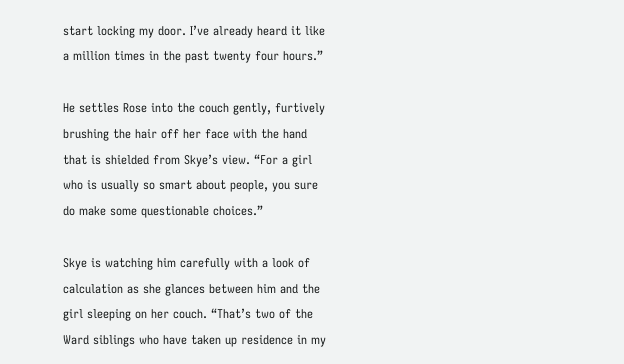start locking my door. I’ve already heard it like a million times in the past twenty four hours.”

He settles Rose into the couch gently, furtively brushing the hair off her face with the hand that is shielded from Skye’s view. “For a girl who is usually so smart about people, you sure do make some questionable choices.”

Skye is watching him carefully with a look of calculation as she glances between him and the girl sleeping on her couch. “That’s two of the Ward siblings who have taken up residence in my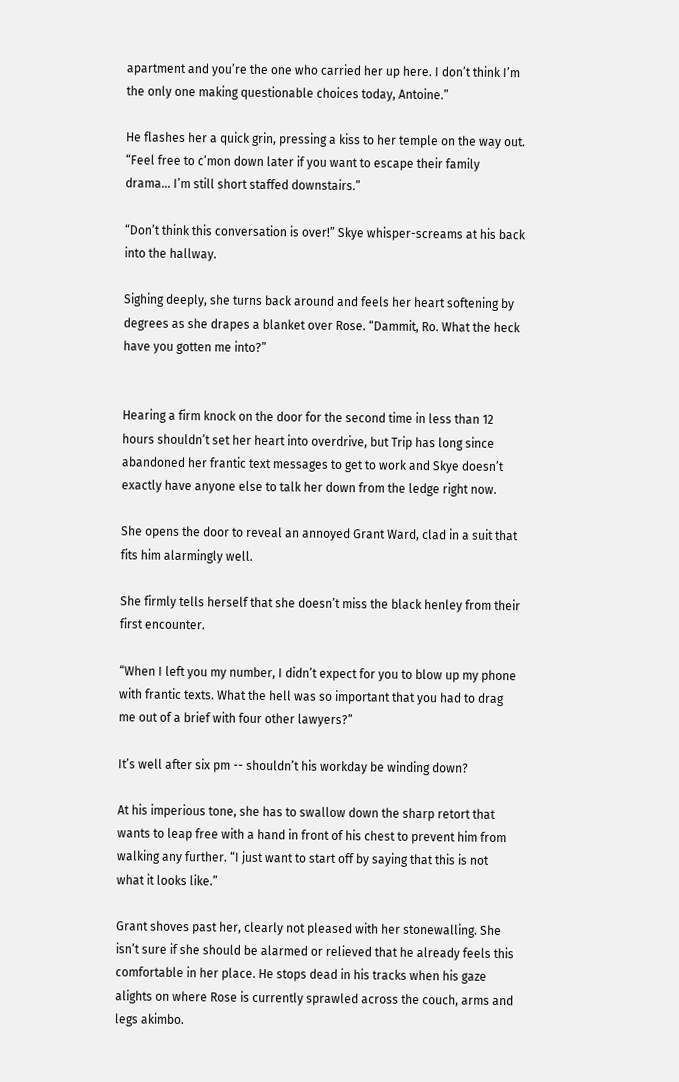apartment and you’re the one who carried her up here. I don’t think I’m the only one making questionable choices today, Antoine.”

He flashes her a quick grin, pressing a kiss to her temple on the way out. “Feel free to c’mon down later if you want to escape their family drama... I’m still short staffed downstairs.”

“Don’t think this conversation is over!” Skye whisper-screams at his back into the hallway.

Sighing deeply, she turns back around and feels her heart softening by degrees as she drapes a blanket over Rose. “Dammit, Ro. What the heck have you gotten me into?”


Hearing a firm knock on the door for the second time in less than 12 hours shouldn’t set her heart into overdrive, but Trip has long since abandoned her frantic text messages to get to work and Skye doesn’t exactly have anyone else to talk her down from the ledge right now.

She opens the door to reveal an annoyed Grant Ward, clad in a suit that fits him alarmingly well.

She firmly tells herself that she doesn’t miss the black henley from their first encounter.

“When I left you my number, I didn’t expect for you to blow up my phone with frantic texts. What the hell was so important that you had to drag me out of a brief with four other lawyers?”

It’s well after six pm -- shouldn’t his workday be winding down?

At his imperious tone, she has to swallow down the sharp retort that wants to leap free with a hand in front of his chest to prevent him from walking any further. “I just want to start off by saying that this is not what it looks like.”

Grant shoves past her, clearly not pleased with her stonewalling. She isn’t sure if she should be alarmed or relieved that he already feels this comfortable in her place. He stops dead in his tracks when his gaze alights on where Rose is currently sprawled across the couch, arms and legs akimbo.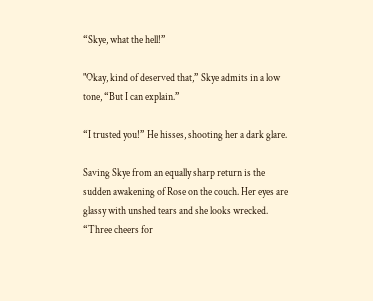“Skye, what the hell!”

"Okay, kind of deserved that,” Skye admits in a low tone, “But I can explain.”

“I trusted you!” He hisses, shooting her a dark glare.

Saving Skye from an equally sharp return is the sudden awakening of Rose on the couch. Her eyes are glassy with unshed tears and she looks wrecked. “Three cheers for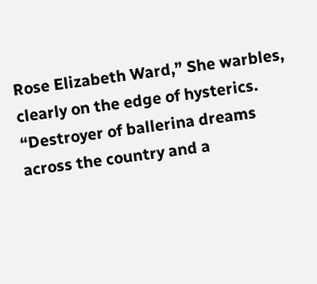Rose Elizabeth Ward,” She warbles, clearly on the edge of hysterics. “Destroyer of ballerina dreams across the country and a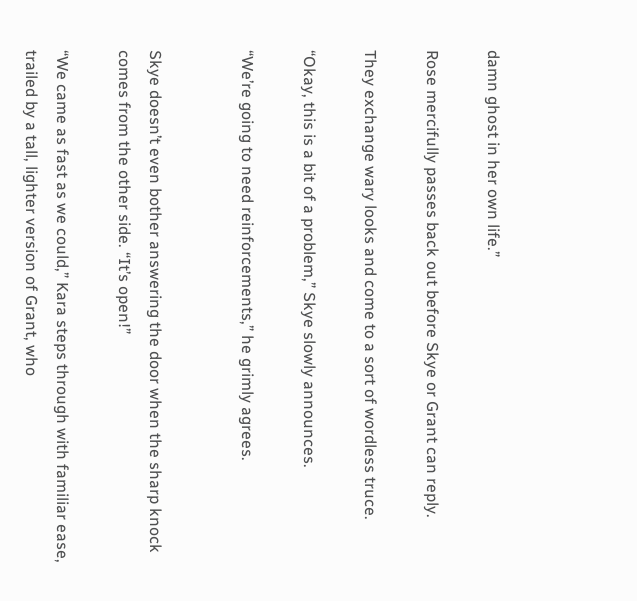damn ghost in her own life.”

Rose mercifully passes back out before Skye or Grant can reply.

They exchange wary looks and come to a sort of wordless truce.

“Okay, this is a bit of a problem,” Skye slowly announces.

“We’re going to need reinforcements,” he grimly agrees.


Skye doesn’t even bother answering the door when the sharp knock comes from the other side. “It’s open!”

“We came as fast as we could,” Kara steps through with familiar ease, trailed by a tall, lighter version of Grant, who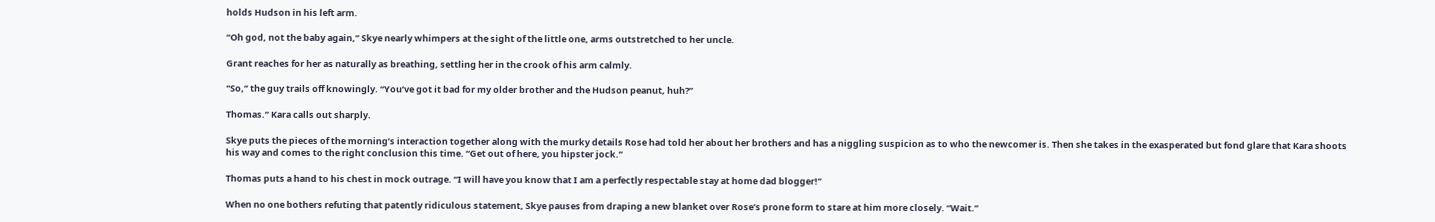holds Hudson in his left arm.

“Oh god, not the baby again,” Skye nearly whimpers at the sight of the little one, arms outstretched to her uncle.

Grant reaches for her as naturally as breathing, settling her in the crook of his arm calmly.

"So,” the guy trails off knowingly. “You’ve got it bad for my older brother and the Hudson peanut, huh?”

Thomas.” Kara calls out sharply.

Skye puts the pieces of the morning’s interaction together along with the murky details Rose had told her about her brothers and has a niggling suspicion as to who the newcomer is. Then she takes in the exasperated but fond glare that Kara shoots his way and comes to the right conclusion this time. “Get out of here, you hipster jock.”

Thomas puts a hand to his chest in mock outrage. “I will have you know that I am a perfectly respectable stay at home dad blogger!”

When no one bothers refuting that patently ridiculous statement, Skye pauses from draping a new blanket over Rose’s prone form to stare at him more closely. “Wait.”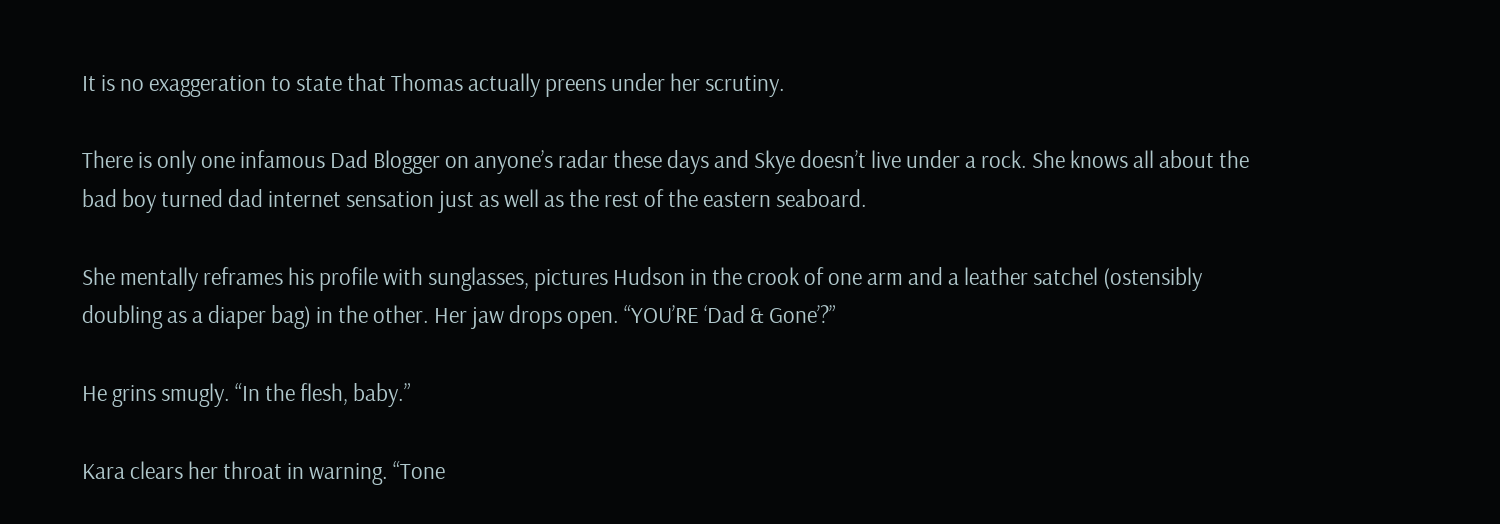It is no exaggeration to state that Thomas actually preens under her scrutiny.

There is only one infamous Dad Blogger on anyone’s radar these days and Skye doesn’t live under a rock. She knows all about the bad boy turned dad internet sensation just as well as the rest of the eastern seaboard.

She mentally reframes his profile with sunglasses, pictures Hudson in the crook of one arm and a leather satchel (ostensibly doubling as a diaper bag) in the other. Her jaw drops open. “YOU’RE ‘Dad & Gone’?”

He grins smugly. “In the flesh, baby.”

Kara clears her throat in warning. “Tone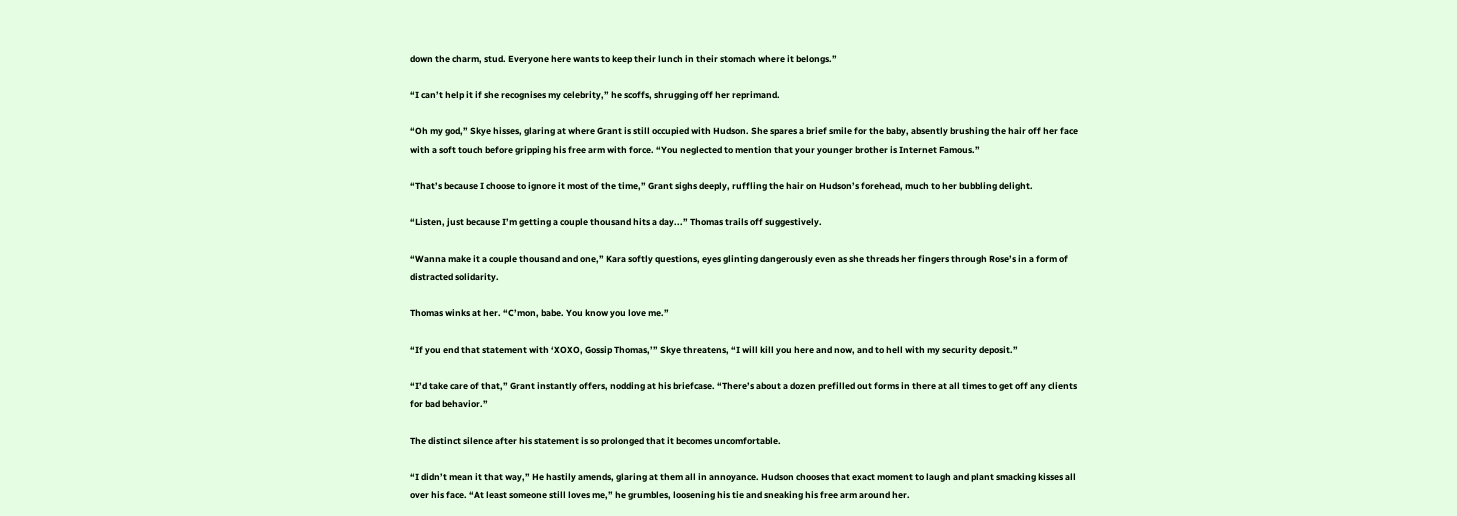down the charm, stud. Everyone here wants to keep their lunch in their stomach where it belongs.”

“I can’t help it if she recognises my celebrity,” he scoffs, shrugging off her reprimand.

“Oh my god,” Skye hisses, glaring at where Grant is still occupied with Hudson. She spares a brief smile for the baby, absently brushing the hair off her face with a soft touch before gripping his free arm with force. “You neglected to mention that your younger brother is Internet Famous.”

“That’s because I choose to ignore it most of the time,” Grant sighs deeply, ruffling the hair on Hudson’s forehead, much to her bubbling delight.

“Listen, just because I’m getting a couple thousand hits a day...” Thomas trails off suggestively.

“Wanna make it a couple thousand and one,” Kara softly questions, eyes glinting dangerously even as she threads her fingers through Rose’s in a form of distracted solidarity.

Thomas winks at her. “C’mon, babe. You know you love me.”

“If you end that statement with ‘XOXO, Gossip Thomas,’” Skye threatens, “I will kill you here and now, and to hell with my security deposit.”

“I’d take care of that,” Grant instantly offers, nodding at his briefcase. “There’s about a dozen prefilled out forms in there at all times to get off any clients for bad behavior.”

The distinct silence after his statement is so prolonged that it becomes uncomfortable.

“I didn’t mean it that way,” He hastily amends, glaring at them all in annoyance. Hudson chooses that exact moment to laugh and plant smacking kisses all over his face. “At least someone still loves me,” he grumbles, loosening his tie and sneaking his free arm around her.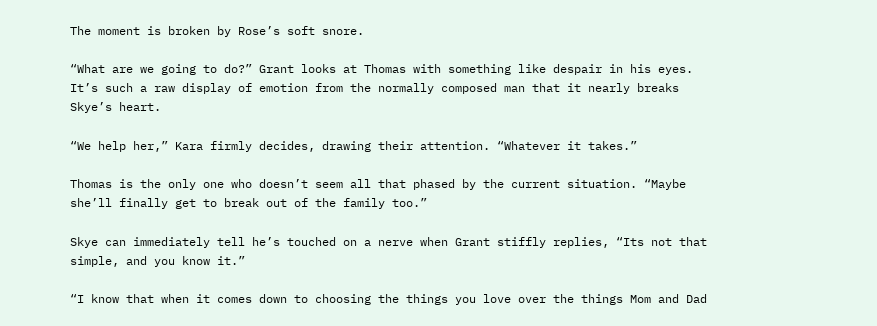The moment is broken by Rose’s soft snore.

“What are we going to do?” Grant looks at Thomas with something like despair in his eyes. It’s such a raw display of emotion from the normally composed man that it nearly breaks Skye’s heart.

“We help her,” Kara firmly decides, drawing their attention. “Whatever it takes.”

Thomas is the only one who doesn’t seem all that phased by the current situation. “Maybe she’ll finally get to break out of the family too.”

Skye can immediately tell he’s touched on a nerve when Grant stiffly replies, “Its not that simple, and you know it.”

“I know that when it comes down to choosing the things you love over the things Mom and Dad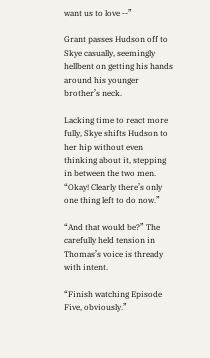want us to love --”

Grant passes Hudson off to Skye casually, seemingly hellbent on getting his hands around his younger brother’s neck.

Lacking time to react more fully, Skye shifts Hudson to her hip without even thinking about it, stepping in between the two men. “Okay! Clearly there’s only one thing left to do now.”

“And that would be?” The carefully held tension in Thomas’s voice is thready with intent.

“Finish watching Episode Five, obviously.”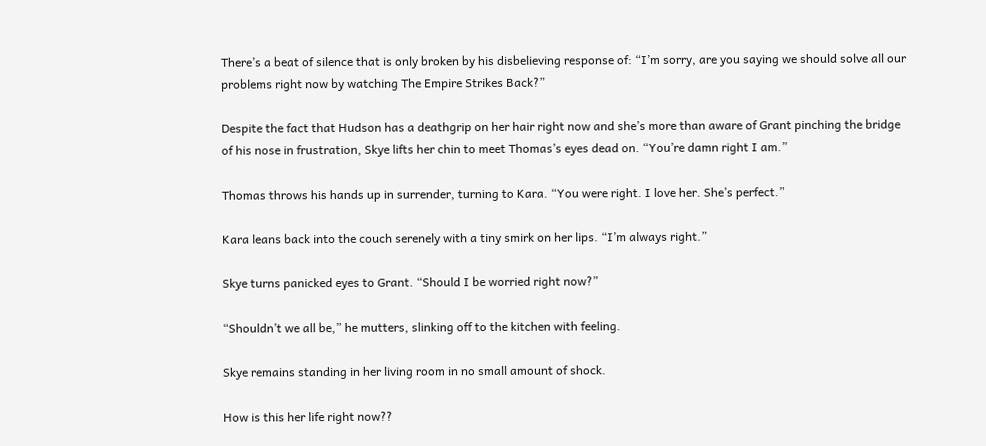There’s a beat of silence that is only broken by his disbelieving response of: “I’m sorry, are you saying we should solve all our problems right now by watching The Empire Strikes Back?”

Despite the fact that Hudson has a deathgrip on her hair right now and she’s more than aware of Grant pinching the bridge of his nose in frustration, Skye lifts her chin to meet Thomas’s eyes dead on. “You’re damn right I am.”

Thomas throws his hands up in surrender, turning to Kara. “You were right. I love her. She’s perfect.”

Kara leans back into the couch serenely with a tiny smirk on her lips. “I’m always right.”

Skye turns panicked eyes to Grant. “Should I be worried right now?”

“Shouldn’t we all be,” he mutters, slinking off to the kitchen with feeling.

Skye remains standing in her living room in no small amount of shock.

How is this her life right now??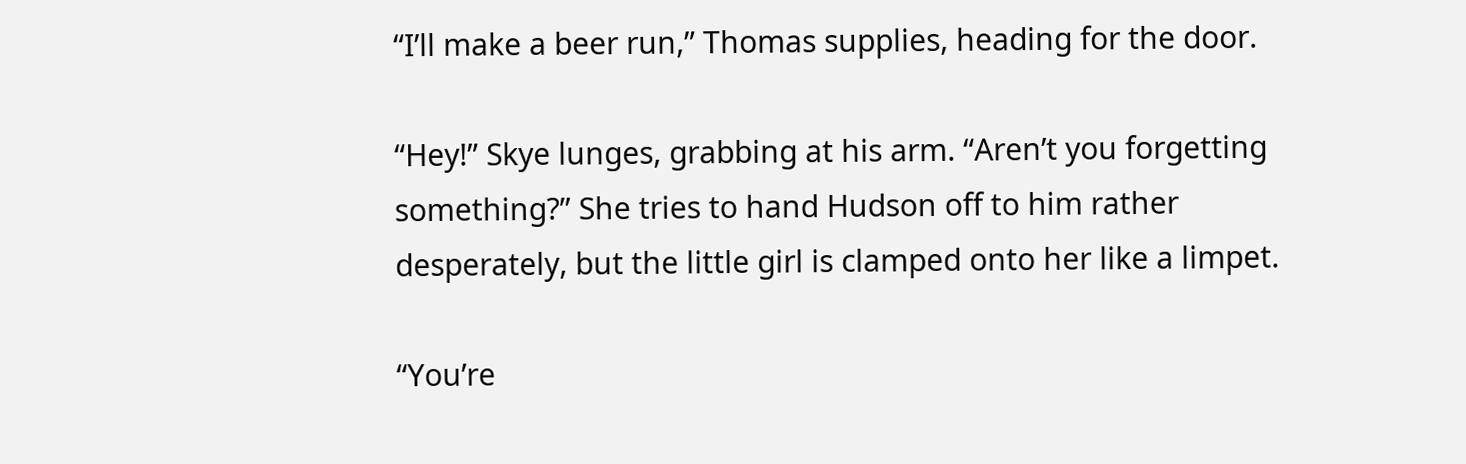“I’ll make a beer run,” Thomas supplies, heading for the door.

“Hey!” Skye lunges, grabbing at his arm. “Aren’t you forgetting something?” She tries to hand Hudson off to him rather desperately, but the little girl is clamped onto her like a limpet.

“You’re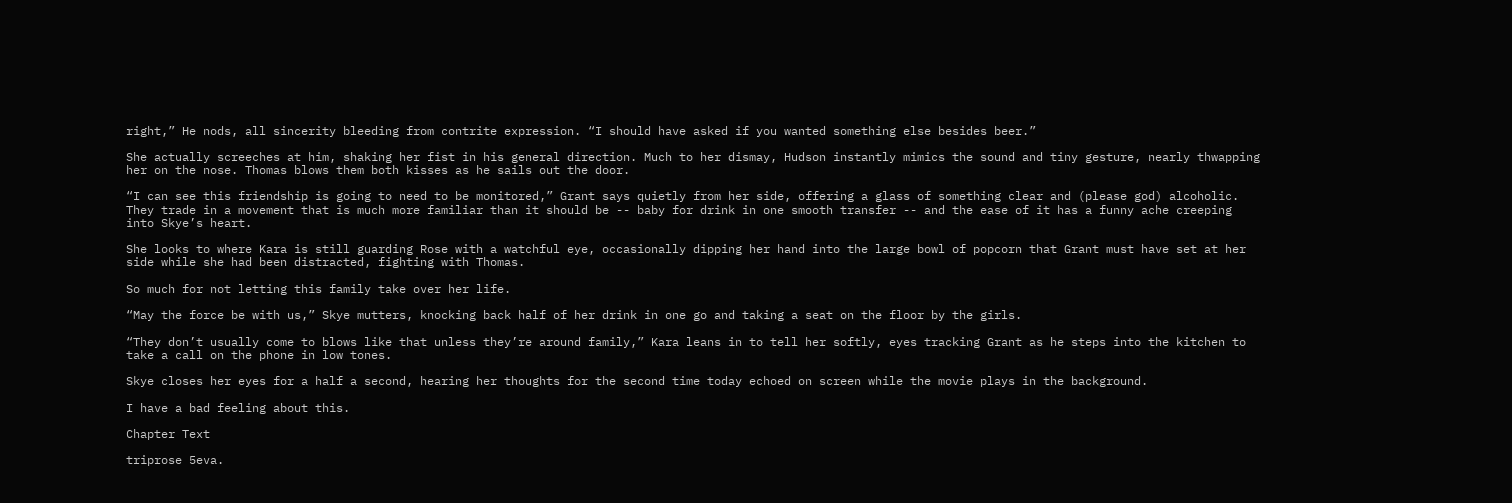right,” He nods, all sincerity bleeding from contrite expression. “I should have asked if you wanted something else besides beer.”

She actually screeches at him, shaking her fist in his general direction. Much to her dismay, Hudson instantly mimics the sound and tiny gesture, nearly thwapping her on the nose. Thomas blows them both kisses as he sails out the door.

“I can see this friendship is going to need to be monitored,” Grant says quietly from her side, offering a glass of something clear and (please god) alcoholic. They trade in a movement that is much more familiar than it should be -- baby for drink in one smooth transfer -- and the ease of it has a funny ache creeping into Skye’s heart.

She looks to where Kara is still guarding Rose with a watchful eye, occasionally dipping her hand into the large bowl of popcorn that Grant must have set at her side while she had been distracted, fighting with Thomas.

So much for not letting this family take over her life.

“May the force be with us,” Skye mutters, knocking back half of her drink in one go and taking a seat on the floor by the girls.

“They don’t usually come to blows like that unless they’re around family,” Kara leans in to tell her softly, eyes tracking Grant as he steps into the kitchen to take a call on the phone in low tones.

Skye closes her eyes for a half a second, hearing her thoughts for the second time today echoed on screen while the movie plays in the background.

I have a bad feeling about this.

Chapter Text

triprose 5eva.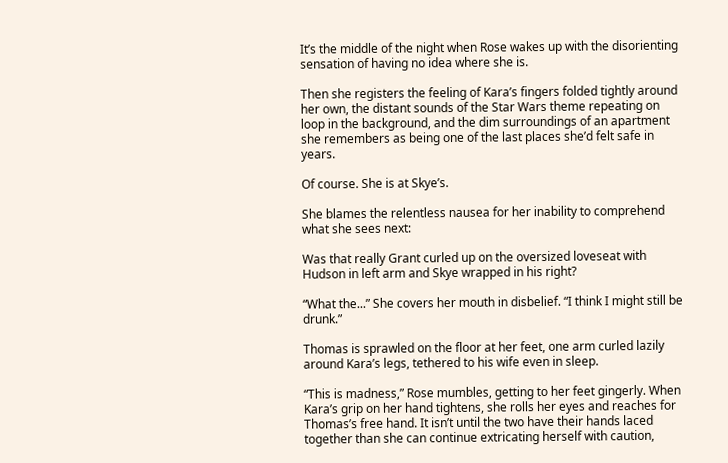It’s the middle of the night when Rose wakes up with the disorienting sensation of having no idea where she is.

Then she registers the feeling of Kara’s fingers folded tightly around her own, the distant sounds of the Star Wars theme repeating on loop in the background, and the dim surroundings of an apartment she remembers as being one of the last places she’d felt safe in years.

Of course. She is at Skye’s.

She blames the relentless nausea for her inability to comprehend what she sees next:

Was that really Grant curled up on the oversized loveseat with Hudson in left arm and Skye wrapped in his right?

“What the...” She covers her mouth in disbelief. “I think I might still be drunk.”

Thomas is sprawled on the floor at her feet, one arm curled lazily around Kara’s legs, tethered to his wife even in sleep.

“This is madness,” Rose mumbles, getting to her feet gingerly. When Kara’s grip on her hand tightens, she rolls her eyes and reaches for Thomas’s free hand. It isn’t until the two have their hands laced together than she can continue extricating herself with caution,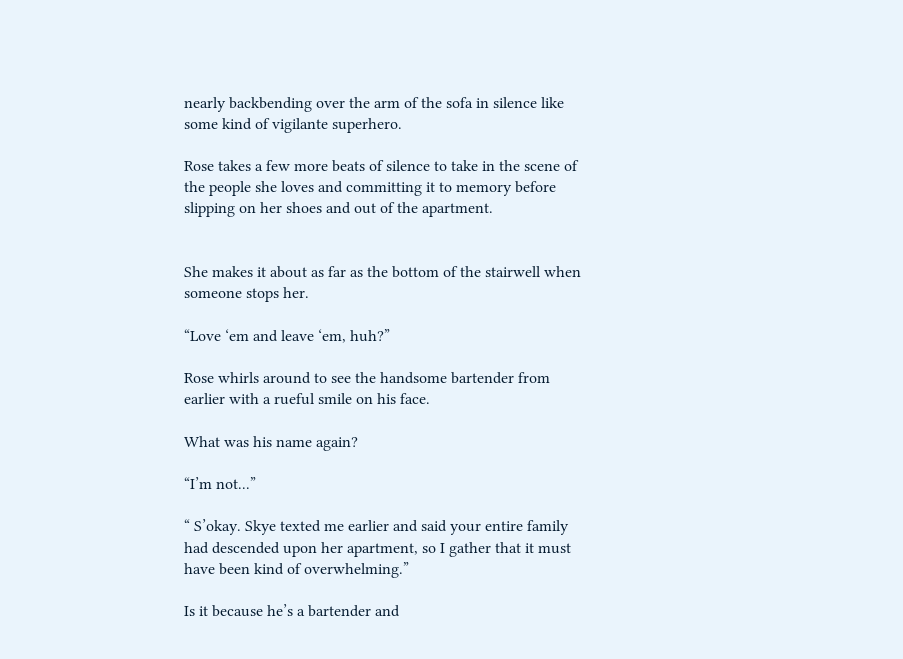nearly backbending over the arm of the sofa in silence like some kind of vigilante superhero.

Rose takes a few more beats of silence to take in the scene of the people she loves and committing it to memory before slipping on her shoes and out of the apartment.


She makes it about as far as the bottom of the stairwell when someone stops her.

“Love ‘em and leave ‘em, huh?”

Rose whirls around to see the handsome bartender from earlier with a rueful smile on his face.

What was his name again?

“I’m not...”

“ S’okay. Skye texted me earlier and said your entire family had descended upon her apartment, so I gather that it must have been kind of overwhelming.”

Is it because he’s a bartender and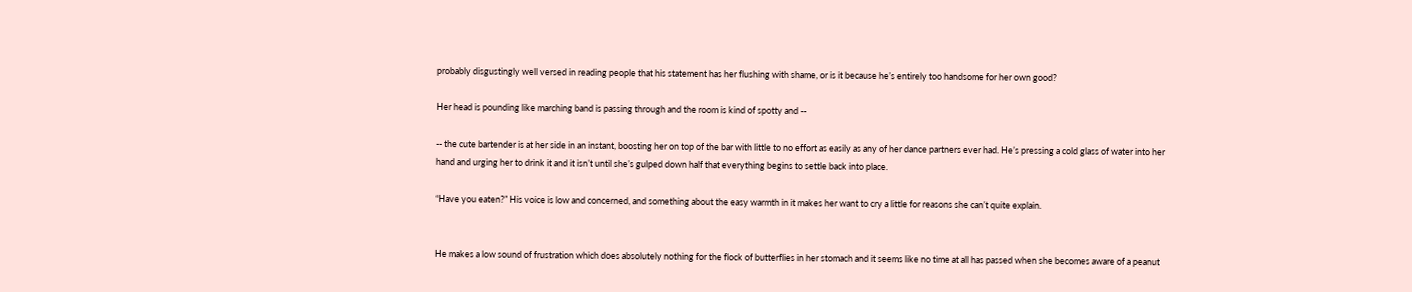probably disgustingly well versed in reading people that his statement has her flushing with shame, or is it because he’s entirely too handsome for her own good?

Her head is pounding like marching band is passing through and the room is kind of spotty and --

-- the cute bartender is at her side in an instant, boosting her on top of the bar with little to no effort as easily as any of her dance partners ever had. He’s pressing a cold glass of water into her hand and urging her to drink it and it isn’t until she’s gulped down half that everything begins to settle back into place.

“Have you eaten?” His voice is low and concerned, and something about the easy warmth in it makes her want to cry a little for reasons she can’t quite explain.


He makes a low sound of frustration which does absolutely nothing for the flock of butterflies in her stomach and it seems like no time at all has passed when she becomes aware of a peanut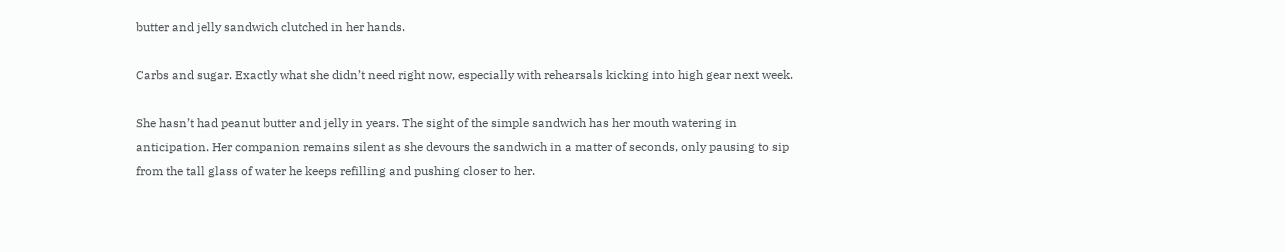butter and jelly sandwich clutched in her hands.

Carbs and sugar. Exactly what she didn’t need right now, especially with rehearsals kicking into high gear next week.

She hasn’t had peanut butter and jelly in years. The sight of the simple sandwich has her mouth watering in anticipation. Her companion remains silent as she devours the sandwich in a matter of seconds, only pausing to sip from the tall glass of water he keeps refilling and pushing closer to her.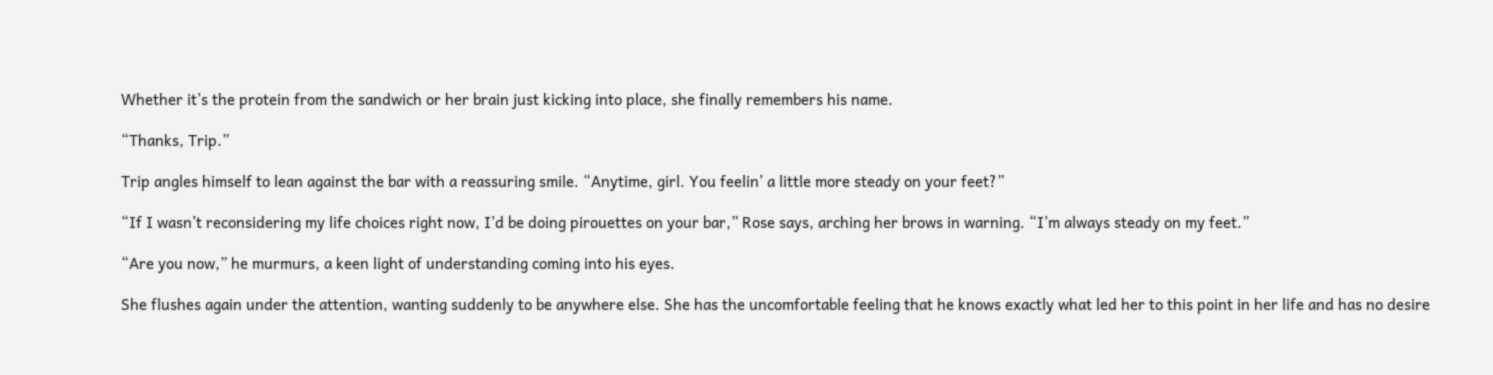Whether it’s the protein from the sandwich or her brain just kicking into place, she finally remembers his name.

“Thanks, Trip.”

Trip angles himself to lean against the bar with a reassuring smile. “Anytime, girl. You feelin’ a little more steady on your feet?”

“If I wasn’t reconsidering my life choices right now, I’d be doing pirouettes on your bar,” Rose says, arching her brows in warning. “I’m always steady on my feet.”

“Are you now,” he murmurs, a keen light of understanding coming into his eyes.

She flushes again under the attention, wanting suddenly to be anywhere else. She has the uncomfortable feeling that he knows exactly what led her to this point in her life and has no desire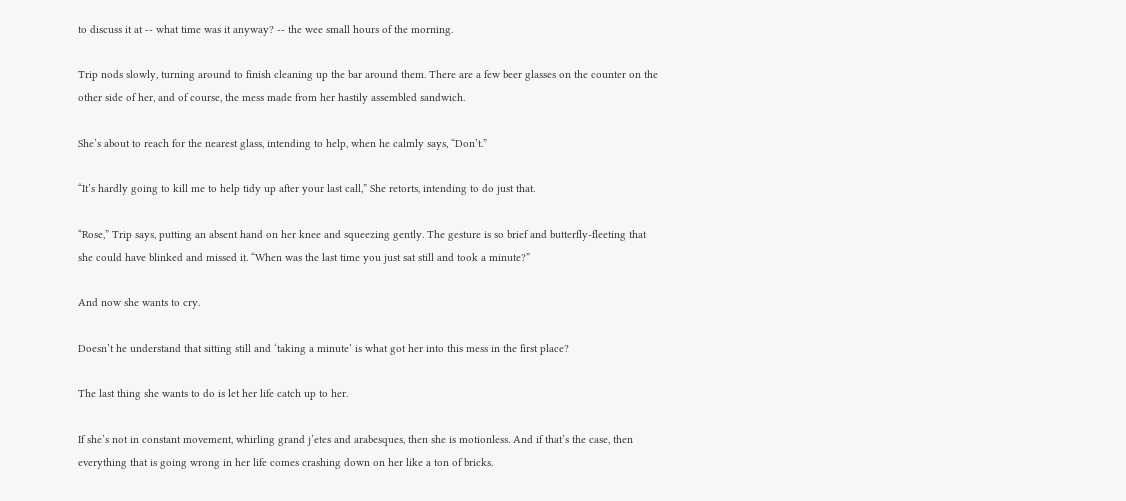to discuss it at -- what time was it anyway? -- the wee small hours of the morning.

Trip nods slowly, turning around to finish cleaning up the bar around them. There are a few beer glasses on the counter on the other side of her, and of course, the mess made from her hastily assembled sandwich.

She’s about to reach for the nearest glass, intending to help, when he calmly says, “Don’t.”

“It’s hardly going to kill me to help tidy up after your last call,” She retorts, intending to do just that.

“Rose,” Trip says, putting an absent hand on her knee and squeezing gently. The gesture is so brief and butterfly-fleeting that she could have blinked and missed it. “When was the last time you just sat still and took a minute?”

And now she wants to cry.

Doesn’t he understand that sitting still and ‘taking a minute’ is what got her into this mess in the first place?

The last thing she wants to do is let her life catch up to her.

If she’s not in constant movement, whirling grand j’etes and arabesques, then she is motionless. And if that’s the case, then everything that is going wrong in her life comes crashing down on her like a ton of bricks.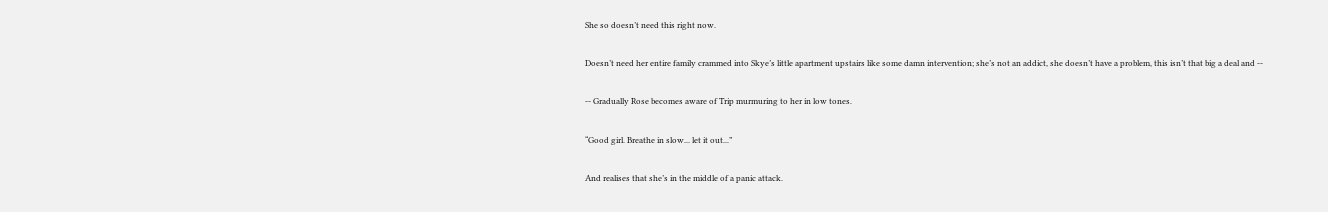She so doesn’t need this right now.

Doesn’t need her entire family crammed into Skye’s little apartment upstairs like some damn intervention; she’s not an addict, she doesn’t have a problem, this isn’t that big a deal and --

-- Gradually Rose becomes aware of Trip murmuring to her in low tones.

“Good girl. Breathe in slow... let it out...”

And realises that she’s in the middle of a panic attack.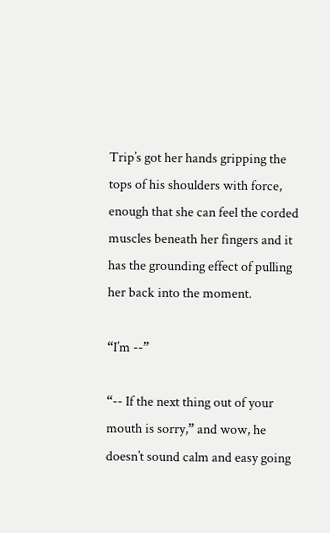Trip’s got her hands gripping the tops of his shoulders with force, enough that she can feel the corded muscles beneath her fingers and it has the grounding effect of pulling her back into the moment.

“I’m --”

“-- If the next thing out of your mouth is sorry,” and wow, he doesn’t sound calm and easy going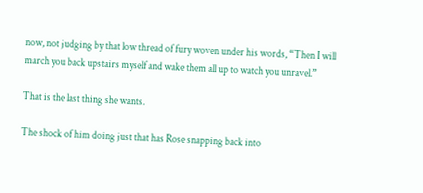now, not judging by that low thread of fury woven under his words, “Then I will march you back upstairs myself and wake them all up to watch you unravel.”

That is the last thing she wants.

The shock of him doing just that has Rose snapping back into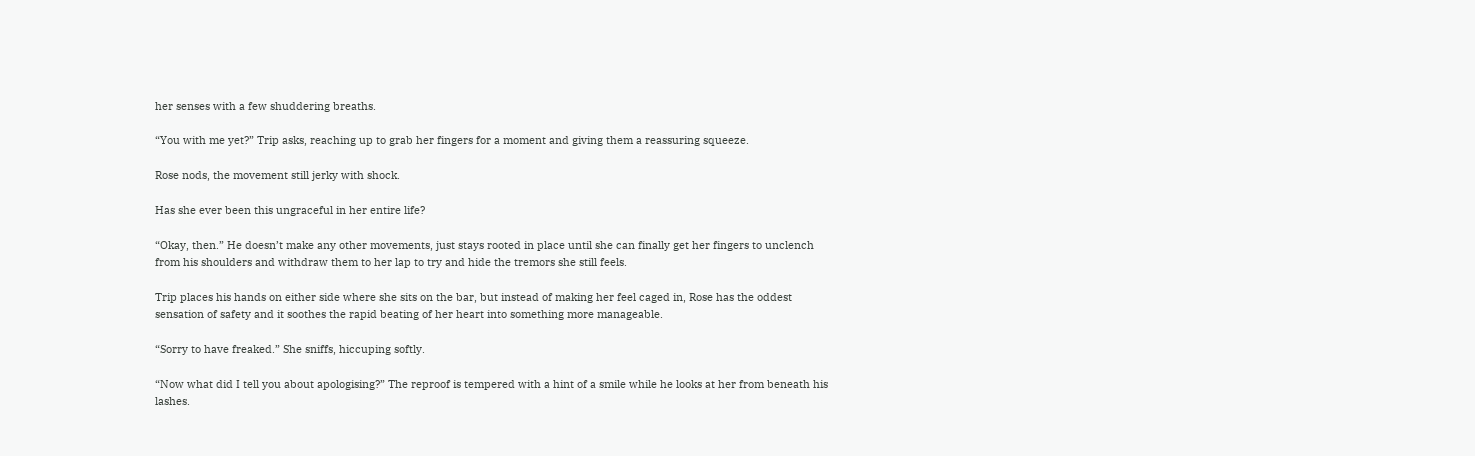her senses with a few shuddering breaths.

“You with me yet?” Trip asks, reaching up to grab her fingers for a moment and giving them a reassuring squeeze.

Rose nods, the movement still jerky with shock.

Has she ever been this ungraceful in her entire life?

“Okay, then.” He doesn’t make any other movements, just stays rooted in place until she can finally get her fingers to unclench from his shoulders and withdraw them to her lap to try and hide the tremors she still feels.

Trip places his hands on either side where she sits on the bar, but instead of making her feel caged in, Rose has the oddest sensation of safety and it soothes the rapid beating of her heart into something more manageable.

“Sorry to have freaked.” She sniffs, hiccuping softly.

“Now what did I tell you about apologising?” The reproof is tempered with a hint of a smile while he looks at her from beneath his lashes.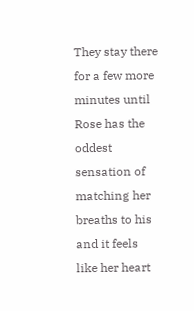They stay there for a few more minutes until Rose has the oddest sensation of matching her breaths to his and it feels like her heart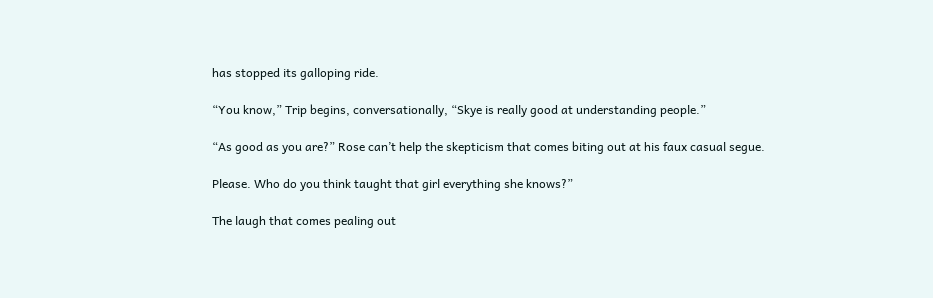has stopped its galloping ride.

“You know,” Trip begins, conversationally, “Skye is really good at understanding people.”

“As good as you are?” Rose can’t help the skepticism that comes biting out at his faux casual segue.

Please. Who do you think taught that girl everything she knows?”

The laugh that comes pealing out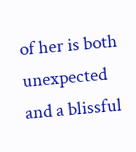of her is both unexpected and a blissful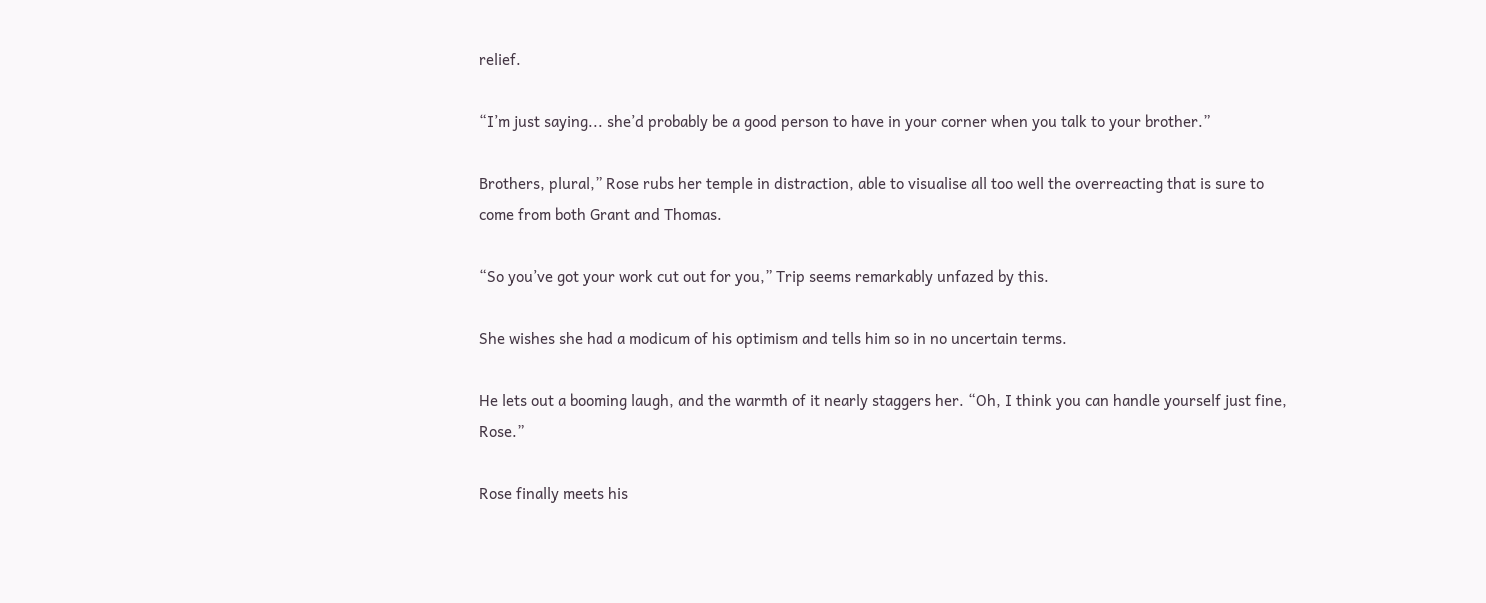relief.

“I’m just saying... she’d probably be a good person to have in your corner when you talk to your brother.”

Brothers, plural,” Rose rubs her temple in distraction, able to visualise all too well the overreacting that is sure to come from both Grant and Thomas.

“So you’ve got your work cut out for you,” Trip seems remarkably unfazed by this.

She wishes she had a modicum of his optimism and tells him so in no uncertain terms.

He lets out a booming laugh, and the warmth of it nearly staggers her. “Oh, I think you can handle yourself just fine, Rose.”

Rose finally meets his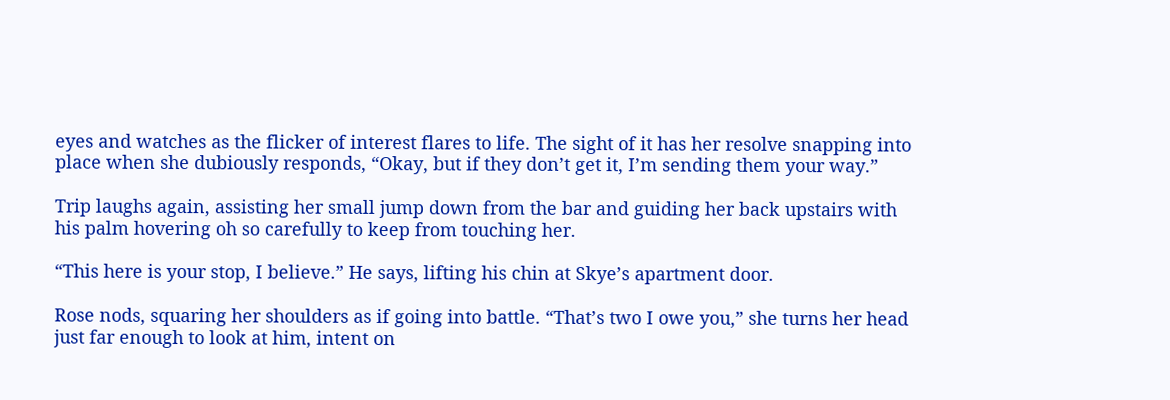eyes and watches as the flicker of interest flares to life. The sight of it has her resolve snapping into place when she dubiously responds, “Okay, but if they don’t get it, I’m sending them your way.”

Trip laughs again, assisting her small jump down from the bar and guiding her back upstairs with his palm hovering oh so carefully to keep from touching her.

“This here is your stop, I believe.” He says, lifting his chin at Skye’s apartment door.

Rose nods, squaring her shoulders as if going into battle. “That’s two I owe you,” she turns her head just far enough to look at him, intent on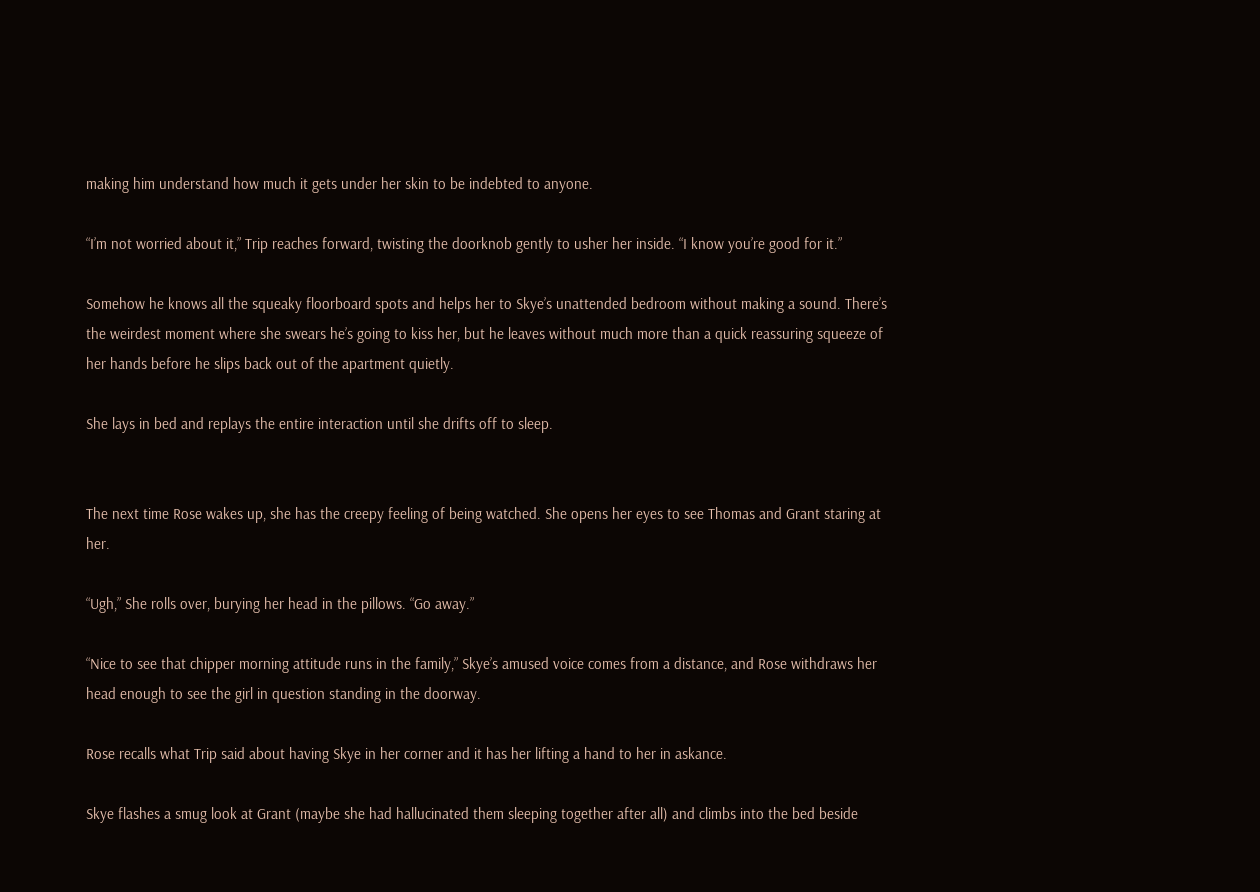making him understand how much it gets under her skin to be indebted to anyone.

“I’m not worried about it,” Trip reaches forward, twisting the doorknob gently to usher her inside. “I know you’re good for it.”

Somehow he knows all the squeaky floorboard spots and helps her to Skye’s unattended bedroom without making a sound. There’s the weirdest moment where she swears he’s going to kiss her, but he leaves without much more than a quick reassuring squeeze of her hands before he slips back out of the apartment quietly.

She lays in bed and replays the entire interaction until she drifts off to sleep.


The next time Rose wakes up, she has the creepy feeling of being watched. She opens her eyes to see Thomas and Grant staring at her.

“Ugh,” She rolls over, burying her head in the pillows. “Go away.”

“Nice to see that chipper morning attitude runs in the family,” Skye’s amused voice comes from a distance, and Rose withdraws her head enough to see the girl in question standing in the doorway.

Rose recalls what Trip said about having Skye in her corner and it has her lifting a hand to her in askance.

Skye flashes a smug look at Grant (maybe she had hallucinated them sleeping together after all) and climbs into the bed beside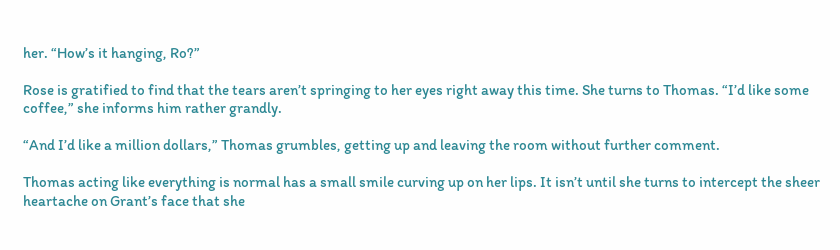her. “How’s it hanging, Ro?”

Rose is gratified to find that the tears aren’t springing to her eyes right away this time. She turns to Thomas. “I’d like some coffee,” she informs him rather grandly.

“And I’d like a million dollars,” Thomas grumbles, getting up and leaving the room without further comment.

Thomas acting like everything is normal has a small smile curving up on her lips. It isn’t until she turns to intercept the sheer heartache on Grant’s face that she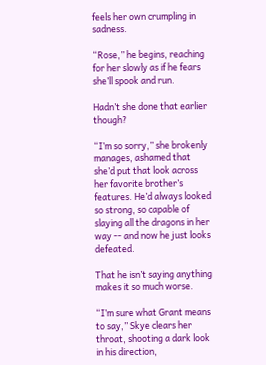feels her own crumpling in sadness.

“Rose,” he begins, reaching for her slowly as if he fears she’ll spook and run.

Hadn’t she done that earlier though?

“I’m so sorry,” she brokenly manages, ashamed that she’d put that look across her favorite brother’s features. He’d always looked so strong, so capable of slaying all the dragons in her way -- and now he just looks defeated.

That he isn’t saying anything makes it so much worse.

“I’m sure what Grant means to say,” Skye clears her throat, shooting a dark look in his direction,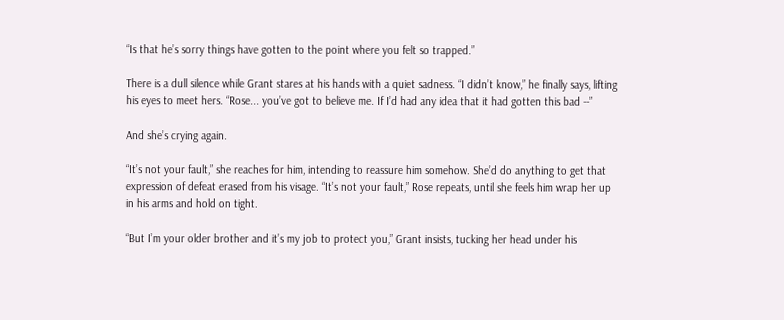“Is that he’s sorry things have gotten to the point where you felt so trapped.”

There is a dull silence while Grant stares at his hands with a quiet sadness. “I didn’t know,” he finally says, lifting his eyes to meet hers. “Rose... you’ve got to believe me. If I’d had any idea that it had gotten this bad --”

And she’s crying again.

“It’s not your fault,” she reaches for him, intending to reassure him somehow. She’d do anything to get that expression of defeat erased from his visage. “It’s not your fault,” Rose repeats, until she feels him wrap her up in his arms and hold on tight.

“But I’m your older brother and it’s my job to protect you,” Grant insists, tucking her head under his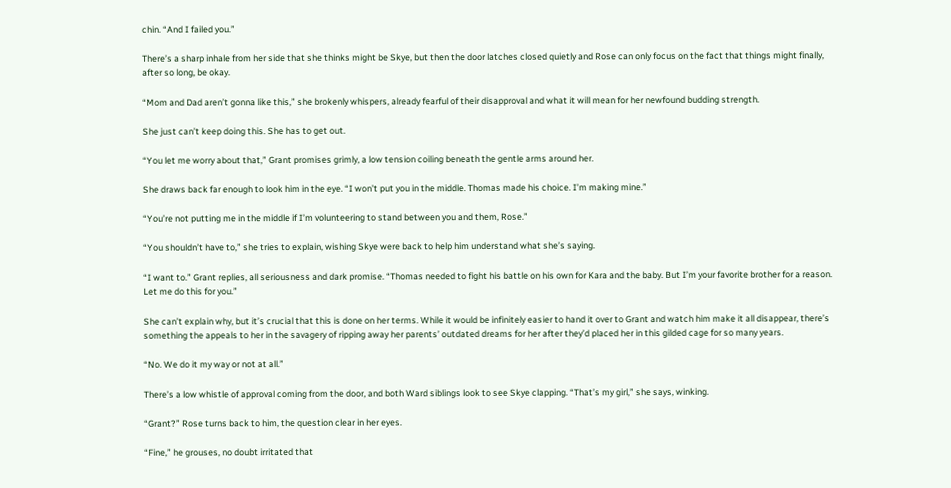chin. “And I failed you.”

There’s a sharp inhale from her side that she thinks might be Skye, but then the door latches closed quietly and Rose can only focus on the fact that things might finally, after so long, be okay.

“Mom and Dad aren’t gonna like this,” she brokenly whispers, already fearful of their disapproval and what it will mean for her newfound budding strength.

She just can’t keep doing this. She has to get out.

“You let me worry about that,” Grant promises grimly, a low tension coiling beneath the gentle arms around her.

She draws back far enough to look him in the eye. “I won’t put you in the middle. Thomas made his choice. I’m making mine.”

“You’re not putting me in the middle if I’m volunteering to stand between you and them, Rose.”

“You shouldn’t have to,” she tries to explain, wishing Skye were back to help him understand what she’s saying.

“I want to.” Grant replies, all seriousness and dark promise. “Thomas needed to fight his battle on his own for Kara and the baby. But I’m your favorite brother for a reason. Let me do this for you.”

She can’t explain why, but it’s crucial that this is done on her terms. While it would be infinitely easier to hand it over to Grant and watch him make it all disappear, there’s something the appeals to her in the savagery of ripping away her parents’ outdated dreams for her after they’d placed her in this gilded cage for so many years.

“No. We do it my way or not at all.”

There’s a low whistle of approval coming from the door, and both Ward siblings look to see Skye clapping. “That’s my girl,” she says, winking.

“Grant?” Rose turns back to him, the question clear in her eyes.

“Fine,” he grouses, no doubt irritated that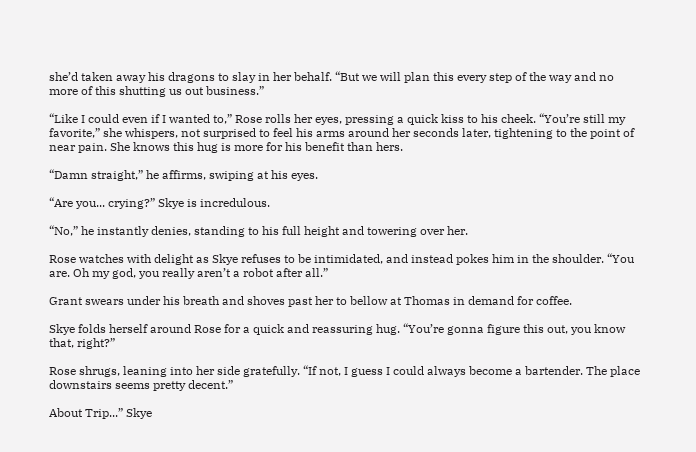she’d taken away his dragons to slay in her behalf. “But we will plan this every step of the way and no more of this shutting us out business.”

“Like I could even if I wanted to,” Rose rolls her eyes, pressing a quick kiss to his cheek. “You’re still my favorite,” she whispers, not surprised to feel his arms around her seconds later, tightening to the point of near pain. She knows this hug is more for his benefit than hers.

“Damn straight,” he affirms, swiping at his eyes.

“Are you... crying?” Skye is incredulous.

“No,” he instantly denies, standing to his full height and towering over her.

Rose watches with delight as Skye refuses to be intimidated, and instead pokes him in the shoulder. “You are. Oh my god, you really aren’t a robot after all.”

Grant swears under his breath and shoves past her to bellow at Thomas in demand for coffee.

Skye folds herself around Rose for a quick and reassuring hug. “You’re gonna figure this out, you know that, right?”

Rose shrugs, leaning into her side gratefully. “If not, I guess I could always become a bartender. The place downstairs seems pretty decent.”

About Trip...” Skye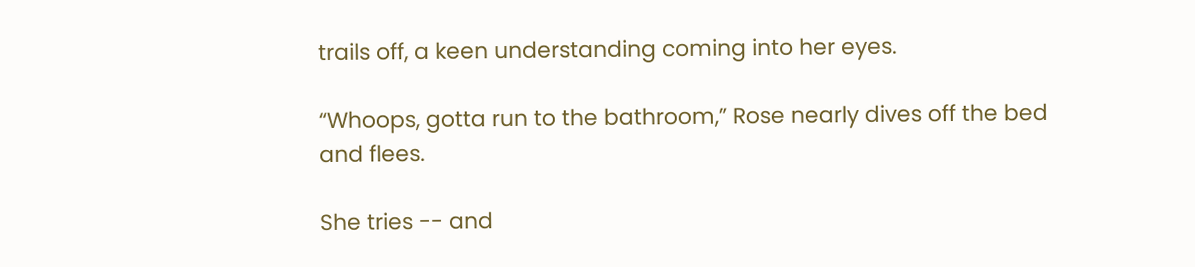trails off, a keen understanding coming into her eyes.

“Whoops, gotta run to the bathroom,” Rose nearly dives off the bed and flees.

She tries -- and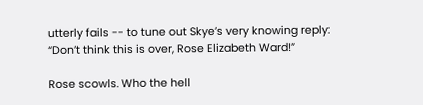utterly fails -- to tune out Skye’s very knowing reply: “Don’t think this is over, Rose Elizabeth Ward!”

Rose scowls. Who the hell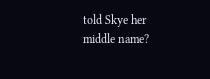told Skye her middle name?